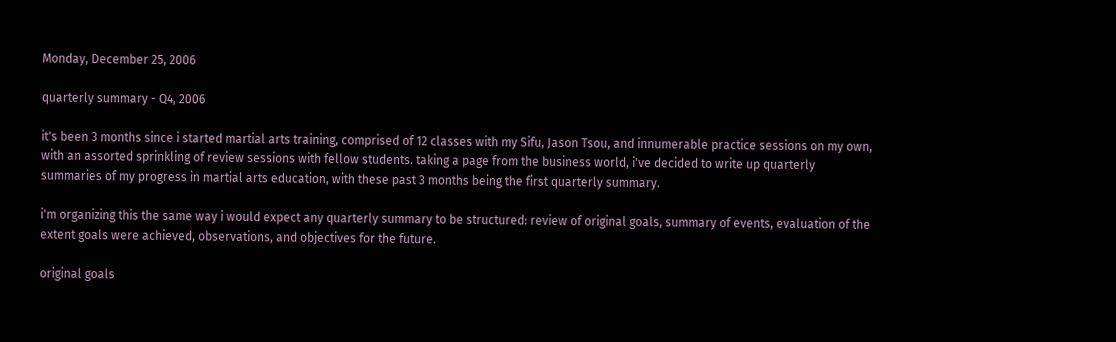Monday, December 25, 2006

quarterly summary - Q4, 2006

it's been 3 months since i started martial arts training, comprised of 12 classes with my Sifu, Jason Tsou, and innumerable practice sessions on my own, with an assorted sprinkling of review sessions with fellow students. taking a page from the business world, i've decided to write up quarterly summaries of my progress in martial arts education, with these past 3 months being the first quarterly summary.

i'm organizing this the same way i would expect any quarterly summary to be structured: review of original goals, summary of events, evaluation of the extent goals were achieved, observations, and objectives for the future.

original goals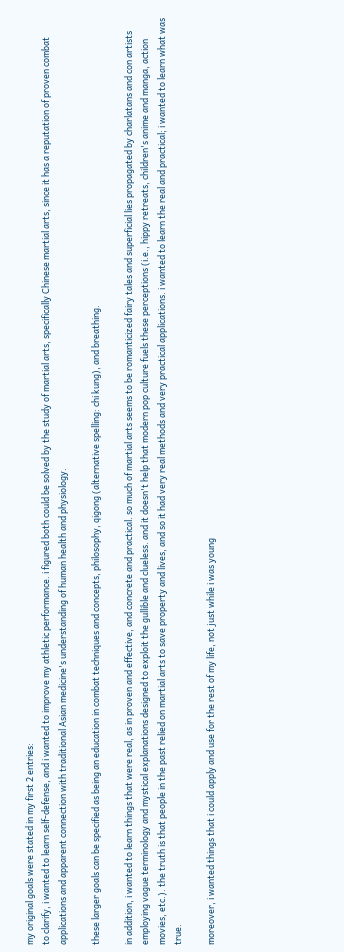my original goals were stated in my first 2 entries:
to clarify, i wanted to learn self-defense, and i wanted to improve my athletic performance. i figured both could be solved by the study of martial arts, specifically Chinese martial arts, since it has a reputation of proven combat applications and apparent connection with traditional Asian medicine's understanding of human health and physiology.

these larger goals can be specified as being an education in combat techniques and concepts, philosophy, qigong (alternative spelling: chi kung), and breathing.

in addition, i wanted to learn things that were real, as in proven and effective, and concrete and practical. so much of martial arts seems to be romanticized fairy tales and superficial lies propagated by charlatans and con artists employing vague terminology and mystical explanations designed to exploit the gullible and clueless. and it doesn't help that modern pop culture fuels these perceptions (i.e., hippy retreats, children's anime and manga, action movies, etc.). the truth is that people in the past relied on martial arts to save property and lives, and so it had very real methods and very practical applications. i wanted to learn the real and practical; i wanted to learn what was true.

moreover, i wanted things that i could apply and use for the rest of my life, not just while i was young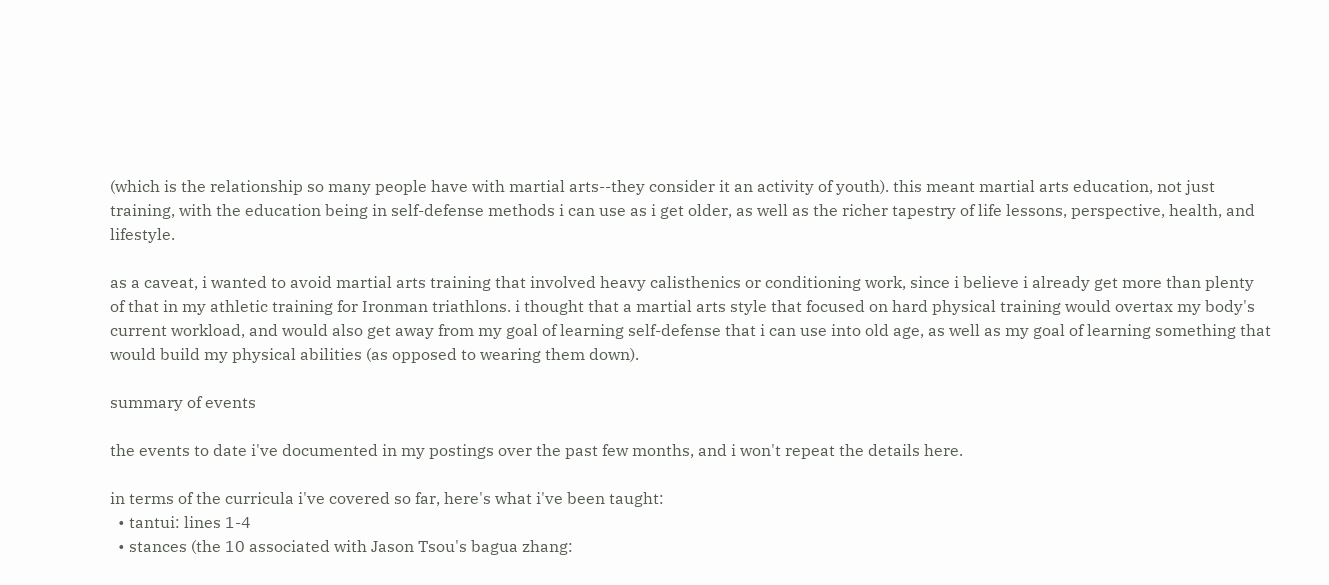(which is the relationship so many people have with martial arts--they consider it an activity of youth). this meant martial arts education, not just training, with the education being in self-defense methods i can use as i get older, as well as the richer tapestry of life lessons, perspective, health, and lifestyle.

as a caveat, i wanted to avoid martial arts training that involved heavy calisthenics or conditioning work, since i believe i already get more than plenty of that in my athletic training for Ironman triathlons. i thought that a martial arts style that focused on hard physical training would overtax my body's current workload, and would also get away from my goal of learning self-defense that i can use into old age, as well as my goal of learning something that would build my physical abilities (as opposed to wearing them down).

summary of events

the events to date i've documented in my postings over the past few months, and i won't repeat the details here.

in terms of the curricula i've covered so far, here's what i've been taught:
  • tantui: lines 1-4
  • stances (the 10 associated with Jason Tsou's bagua zhang: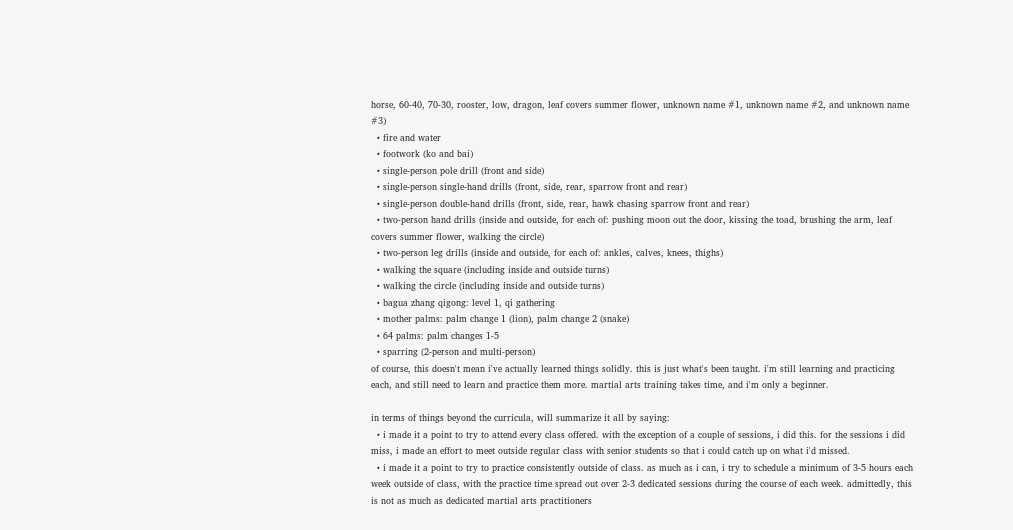horse, 60-40, 70-30, rooster, low, dragon, leaf covers summer flower, unknown name #1, unknown name #2, and unknown name #3)
  • fire and water
  • footwork (ko and bai)
  • single-person pole drill (front and side)
  • single-person single-hand drills (front, side, rear, sparrow front and rear)
  • single-person double-hand drills (front, side, rear, hawk chasing sparrow front and rear)
  • two-person hand drills (inside and outside, for each of: pushing moon out the door, kissing the toad, brushing the arm, leaf covers summer flower, walking the circle)
  • two-person leg drills (inside and outside, for each of: ankles, calves, knees, thighs)
  • walking the square (including inside and outside turns)
  • walking the circle (including inside and outside turns)
  • bagua zhang qigong: level 1, qi gathering
  • mother palms: palm change 1 (lion), palm change 2 (snake)
  • 64 palms: palm changes 1-5
  • sparring (2-person and multi-person)
of course, this doesn't mean i've actually learned things solidly. this is just what's been taught. i'm still learning and practicing each, and still need to learn and practice them more. martial arts training takes time, and i'm only a beginner.

in terms of things beyond the curricula, will summarize it all by saying:
  • i made it a point to try to attend every class offered. with the exception of a couple of sessions, i did this. for the sessions i did miss, i made an effort to meet outside regular class with senior students so that i could catch up on what i'd missed.
  • i made it a point to try to practice consistently outside of class. as much as i can, i try to schedule a minimum of 3-5 hours each week outside of class, with the practice time spread out over 2-3 dedicated sessions during the course of each week. admittedly, this is not as much as dedicated martial arts practitioners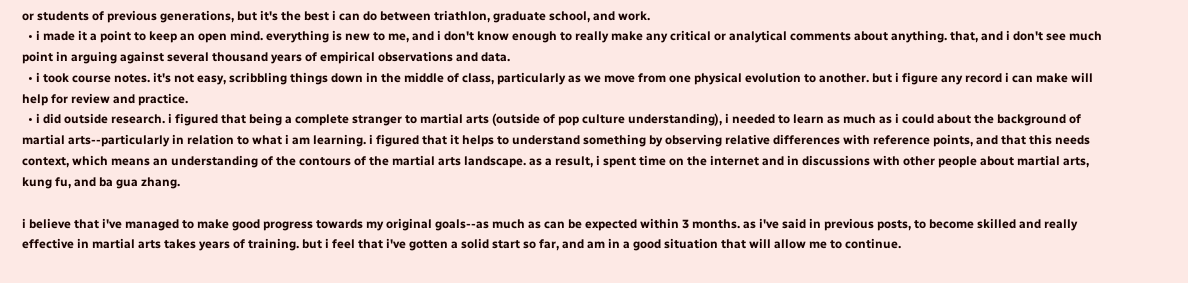or students of previous generations, but it's the best i can do between triathlon, graduate school, and work.
  • i made it a point to keep an open mind. everything is new to me, and i don't know enough to really make any critical or analytical comments about anything. that, and i don't see much point in arguing against several thousand years of empirical observations and data.
  • i took course notes. it's not easy, scribbling things down in the middle of class, particularly as we move from one physical evolution to another. but i figure any record i can make will help for review and practice.
  • i did outside research. i figured that being a complete stranger to martial arts (outside of pop culture understanding), i needed to learn as much as i could about the background of martial arts--particularly in relation to what i am learning. i figured that it helps to understand something by observing relative differences with reference points, and that this needs context, which means an understanding of the contours of the martial arts landscape. as a result, i spent time on the internet and in discussions with other people about martial arts, kung fu, and ba gua zhang.

i believe that i've managed to make good progress towards my original goals--as much as can be expected within 3 months. as i've said in previous posts, to become skilled and really effective in martial arts takes years of training. but i feel that i've gotten a solid start so far, and am in a good situation that will allow me to continue.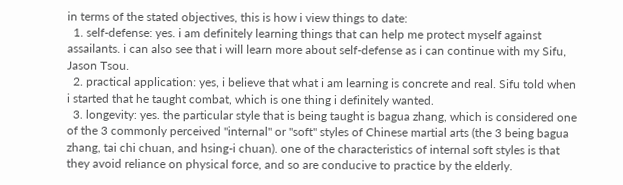in terms of the stated objectives, this is how i view things to date:
  1. self-defense: yes. i am definitely learning things that can help me protect myself against assailants. i can also see that i will learn more about self-defense as i can continue with my Sifu, Jason Tsou.
  2. practical application: yes, i believe that what i am learning is concrete and real. Sifu told when i started that he taught combat, which is one thing i definitely wanted.
  3. longevity: yes. the particular style that is being taught is bagua zhang, which is considered one of the 3 commonly perceived "internal" or "soft" styles of Chinese martial arts (the 3 being bagua zhang, tai chi chuan, and hsing-i chuan). one of the characteristics of internal soft styles is that they avoid reliance on physical force, and so are conducive to practice by the elderly.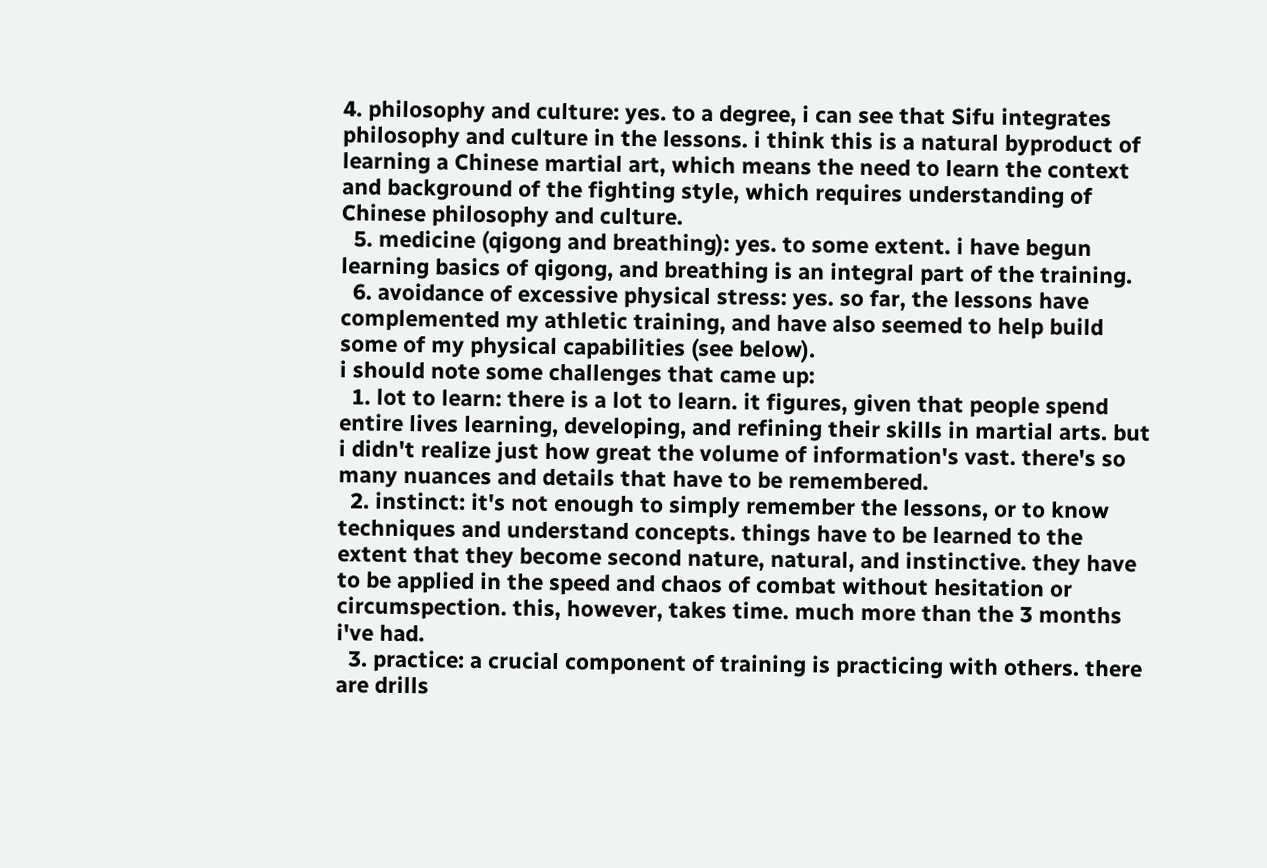4. philosophy and culture: yes. to a degree, i can see that Sifu integrates philosophy and culture in the lessons. i think this is a natural byproduct of learning a Chinese martial art, which means the need to learn the context and background of the fighting style, which requires understanding of Chinese philosophy and culture.
  5. medicine (qigong and breathing): yes. to some extent. i have begun learning basics of qigong, and breathing is an integral part of the training.
  6. avoidance of excessive physical stress: yes. so far, the lessons have complemented my athletic training, and have also seemed to help build some of my physical capabilities (see below).
i should note some challenges that came up:
  1. lot to learn: there is a lot to learn. it figures, given that people spend entire lives learning, developing, and refining their skills in martial arts. but i didn't realize just how great the volume of information's vast. there's so many nuances and details that have to be remembered.
  2. instinct: it's not enough to simply remember the lessons, or to know techniques and understand concepts. things have to be learned to the extent that they become second nature, natural, and instinctive. they have to be applied in the speed and chaos of combat without hesitation or circumspection. this, however, takes time. much more than the 3 months i've had.
  3. practice: a crucial component of training is practicing with others. there are drills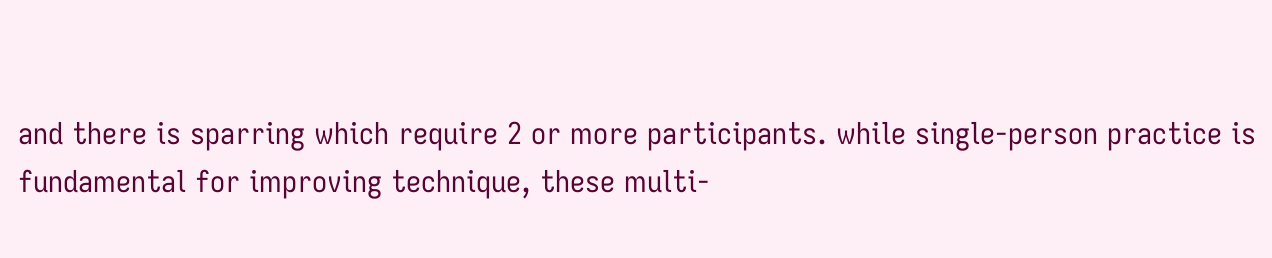and there is sparring which require 2 or more participants. while single-person practice is fundamental for improving technique, these multi-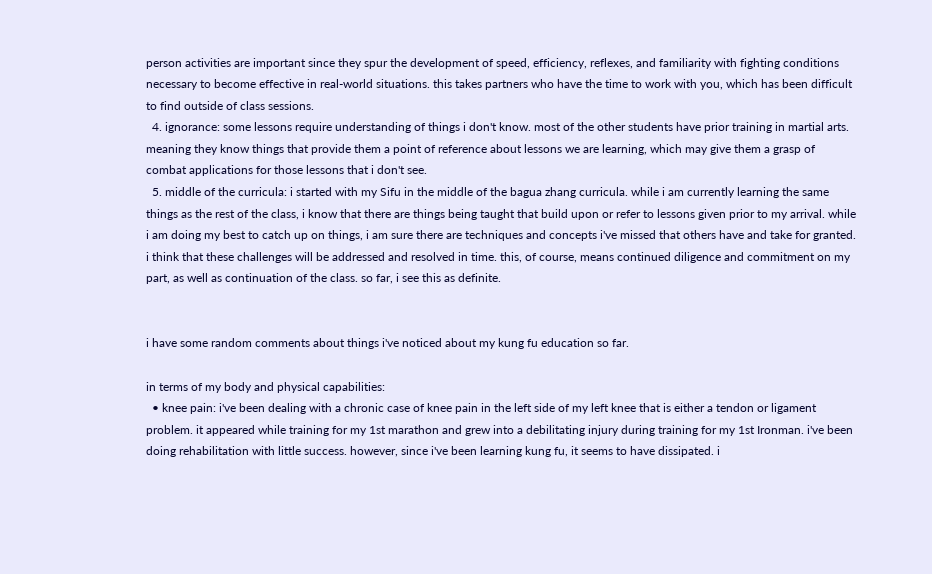person activities are important since they spur the development of speed, efficiency, reflexes, and familiarity with fighting conditions necessary to become effective in real-world situations. this takes partners who have the time to work with you, which has been difficult to find outside of class sessions.
  4. ignorance: some lessons require understanding of things i don't know. most of the other students have prior training in martial arts. meaning they know things that provide them a point of reference about lessons we are learning, which may give them a grasp of combat applications for those lessons that i don't see.
  5. middle of the curricula: i started with my Sifu in the middle of the bagua zhang curricula. while i am currently learning the same things as the rest of the class, i know that there are things being taught that build upon or refer to lessons given prior to my arrival. while i am doing my best to catch up on things, i am sure there are techniques and concepts i've missed that others have and take for granted.
i think that these challenges will be addressed and resolved in time. this, of course, means continued diligence and commitment on my part, as well as continuation of the class. so far, i see this as definite.


i have some random comments about things i've noticed about my kung fu education so far.

in terms of my body and physical capabilities:
  • knee pain: i've been dealing with a chronic case of knee pain in the left side of my left knee that is either a tendon or ligament problem. it appeared while training for my 1st marathon and grew into a debilitating injury during training for my 1st Ironman. i've been doing rehabilitation with little success. however, since i've been learning kung fu, it seems to have dissipated. i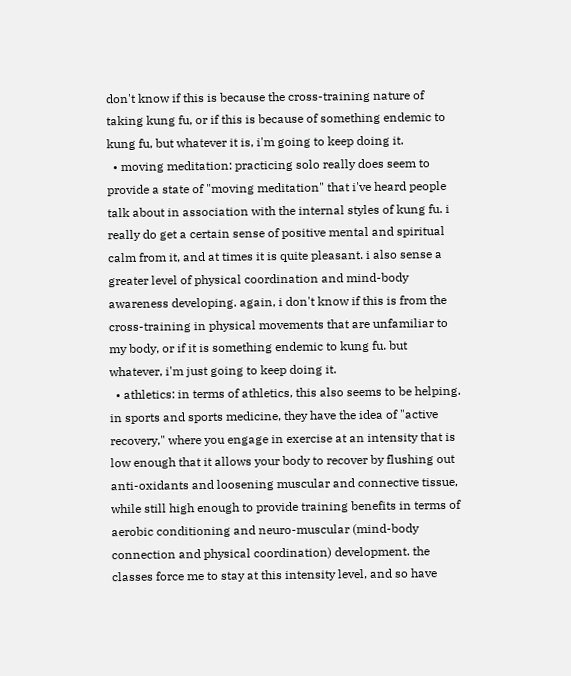don't know if this is because the cross-training nature of taking kung fu, or if this is because of something endemic to kung fu, but whatever it is, i'm going to keep doing it.
  • moving meditation: practicing solo really does seem to provide a state of "moving meditation" that i've heard people talk about in association with the internal styles of kung fu. i really do get a certain sense of positive mental and spiritual calm from it, and at times it is quite pleasant. i also sense a greater level of physical coordination and mind-body awareness developing. again, i don't know if this is from the cross-training in physical movements that are unfamiliar to my body, or if it is something endemic to kung fu. but whatever, i'm just going to keep doing it.
  • athletics: in terms of athletics, this also seems to be helping. in sports and sports medicine, they have the idea of "active recovery," where you engage in exercise at an intensity that is low enough that it allows your body to recover by flushing out anti-oxidants and loosening muscular and connective tissue, while still high enough to provide training benefits in terms of aerobic conditioning and neuro-muscular (mind-body connection and physical coordination) development. the classes force me to stay at this intensity level, and so have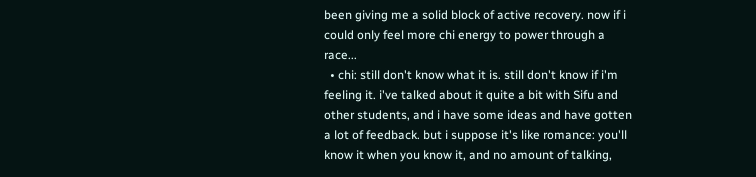been giving me a solid block of active recovery. now if i could only feel more chi energy to power through a race...
  • chi: still don't know what it is. still don't know if i'm feeling it. i've talked about it quite a bit with Sifu and other students, and i have some ideas and have gotten a lot of feedback. but i suppose it's like romance: you'll know it when you know it, and no amount of talking,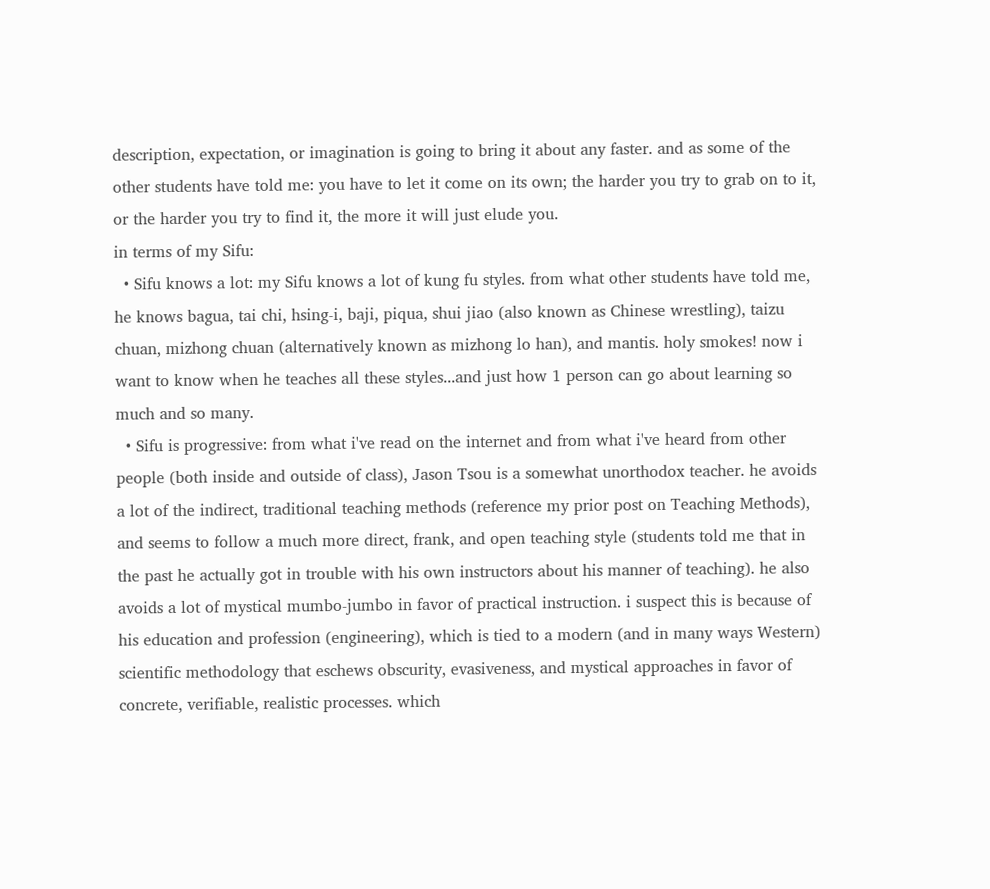description, expectation, or imagination is going to bring it about any faster. and as some of the other students have told me: you have to let it come on its own; the harder you try to grab on to it, or the harder you try to find it, the more it will just elude you.
in terms of my Sifu:
  • Sifu knows a lot: my Sifu knows a lot of kung fu styles. from what other students have told me, he knows bagua, tai chi, hsing-i, baji, piqua, shui jiao (also known as Chinese wrestling), taizu chuan, mizhong chuan (alternatively known as mizhong lo han), and mantis. holy smokes! now i want to know when he teaches all these styles...and just how 1 person can go about learning so much and so many.
  • Sifu is progressive: from what i've read on the internet and from what i've heard from other people (both inside and outside of class), Jason Tsou is a somewhat unorthodox teacher. he avoids a lot of the indirect, traditional teaching methods (reference my prior post on Teaching Methods), and seems to follow a much more direct, frank, and open teaching style (students told me that in the past he actually got in trouble with his own instructors about his manner of teaching). he also avoids a lot of mystical mumbo-jumbo in favor of practical instruction. i suspect this is because of his education and profession (engineering), which is tied to a modern (and in many ways Western) scientific methodology that eschews obscurity, evasiveness, and mystical approaches in favor of concrete, verifiable, realistic processes. which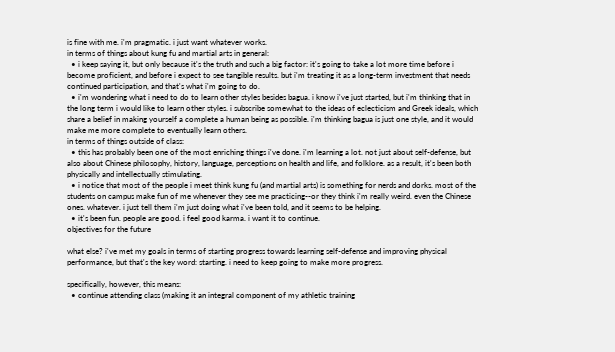is fine with me. i'm pragmatic. i just want whatever works.
in terms of things about kung fu and martial arts in general:
  • i keep saying it, but only because it's the truth and such a big factor: it's going to take a lot more time before i become proficient, and before i expect to see tangible results. but i'm treating it as a long-term investment that needs continued participation, and that's what i'm going to do.
  • i'm wondering what i need to do to learn other styles besides bagua. i know i've just started, but i'm thinking that in the long term i would like to learn other styles. i subscribe somewhat to the ideas of eclecticism and Greek ideals, which share a belief in making yourself a complete a human being as possible. i'm thinking bagua is just one style, and it would make me more complete to eventually learn others.
in terms of things outside of class:
  • this has probably been one of the most enriching things i've done. i'm learning a lot. not just about self-defense, but also about Chinese philosophy, history, language, perceptions on health and life, and folklore. as a result, it's been both physically and intellectually stimulating.
  • i notice that most of the people i meet think kung fu (and martial arts) is something for nerds and dorks. most of the students on campus make fun of me whenever they see me practicing--or they think i'm really weird. even the Chinese ones. whatever. i just tell them i'm just doing what i've been told, and it seems to be helping.
  • it's been fun. people are good. i feel good karma. i want it to continue.
objectives for the future

what else? i've met my goals in terms of starting progress towards learning self-defense and improving physical performance, but that's the key word: starting. i need to keep going to make more progress.

specifically, however, this means:
  • continue attending class (making it an integral component of my athletic training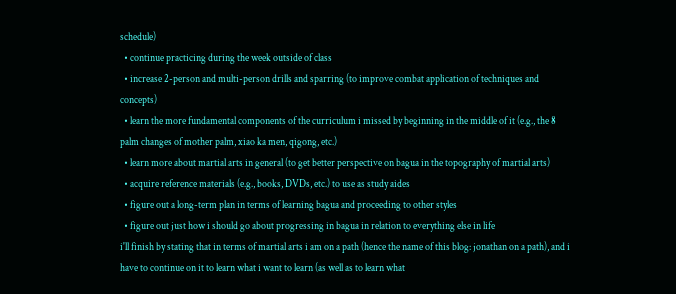schedule)
  • continue practicing during the week outside of class
  • increase 2-person and multi-person drills and sparring (to improve combat application of techniques and concepts)
  • learn the more fundamental components of the curriculum i missed by beginning in the middle of it (e.g., the 8 palm changes of mother palm, xiao ka men, qigong, etc.)
  • learn more about martial arts in general (to get better perspective on bagua in the topography of martial arts)
  • acquire reference materials (e.g., books, DVDs, etc.) to use as study aides
  • figure out a long-term plan in terms of learning bagua and proceeding to other styles
  • figure out just how i should go about progressing in bagua in relation to everything else in life
i'll finish by stating that in terms of martial arts i am on a path (hence the name of this blog: jonathan on a path), and i have to continue on it to learn what i want to learn (as well as to learn what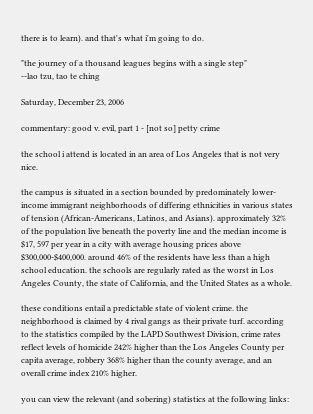there is to learn). and that's what i'm going to do.

"the journey of a thousand leagues begins with a single step"
--lao tzu, tao te ching

Saturday, December 23, 2006

commentary: good v. evil, part 1 - [not so] petty crime

the school i attend is located in an area of Los Angeles that is not very nice.

the campus is situated in a section bounded by predominately lower-income immigrant neighborhoods of differing ethnicities in various states of tension (African-Americans, Latinos, and Asians). approximately 32% of the population live beneath the poverty line and the median income is $17, 597 per year in a city with average housing prices above $300,000-$400,000. around 46% of the residents have less than a high school education. the schools are regularly rated as the worst in Los Angeles County, the state of California, and the United States as a whole.

these conditions entail a predictable state of violent crime. the neighborhood is claimed by 4 rival gangs as their private turf. according to the statistics compiled by the LAPD Southwest Division, crime rates reflect levels of homicide 242% higher than the Los Angeles County per capita average, robbery 368% higher than the county average, and an overall crime index 210% higher.

you can view the relevant (and sobering) statistics at the following links: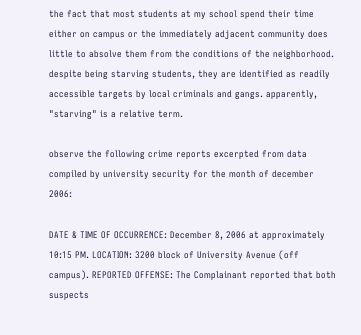the fact that most students at my school spend their time either on campus or the immediately adjacent community does little to absolve them from the conditions of the neighborhood. despite being starving students, they are identified as readily accessible targets by local criminals and gangs. apparently, "starving" is a relative term.

observe the following crime reports excerpted from data compiled by university security for the month of december 2006:

DATE & TIME OF OCCURRENCE: December 8, 2006 at approximately 10:15 PM. LOCATION: 3200 block of University Avenue (off campus). REPORTED OFFENSE: The Complainant reported that both suspects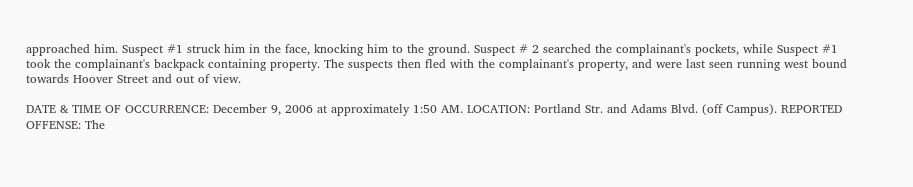approached him. Suspect #1 struck him in the face, knocking him to the ground. Suspect # 2 searched the complainant's pockets, while Suspect #1 took the complainant's backpack containing property. The suspects then fled with the complainant's property, and were last seen running west bound towards Hoover Street and out of view.

DATE & TIME OF OCCURRENCE: December 9, 2006 at approximately 1:50 AM. LOCATION: Portland Str. and Adams Blvd. (off Campus). REPORTED OFFENSE: The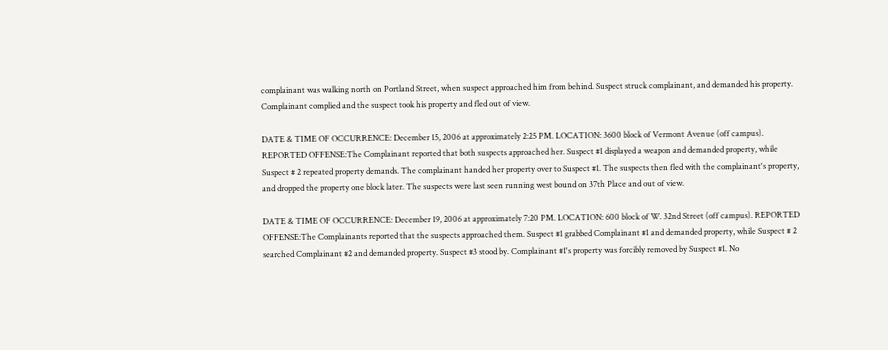complainant was walking north on Portland Street, when suspect approached him from behind. Suspect struck complainant, and demanded his property. Complainant complied and the suspect took his property and fled out of view.

DATE & TIME OF OCCURRENCE: December 15, 2006 at approximately 2:25 PM. LOCATION: 3600 block of Vermont Avenue (off campus). REPORTED OFFENSE:The Complainant reported that both suspects approached her. Suspect #1 displayed a weapon and demanded property, while Suspect # 2 repeated property demands. The complainant handed her property over to Suspect #1. The suspects then fled with the complainant's property, and dropped the property one block later. The suspects were last seen running west bound on 37th Place and out of view.

DATE & TIME OF OCCURRENCE: December 19, 2006 at approximately 7:20 PM. LOCATION: 600 block of W. 32nd Street (off campus). REPORTED OFFENSE:The Complainants reported that the suspects approached them. Suspect #1 grabbed Complainant #1 and demanded property, while Suspect # 2 searched Complainant #2 and demanded property. Suspect #3 stood by. Complainant #1's property was forcibly removed by Suspect #1. No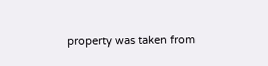property was taken from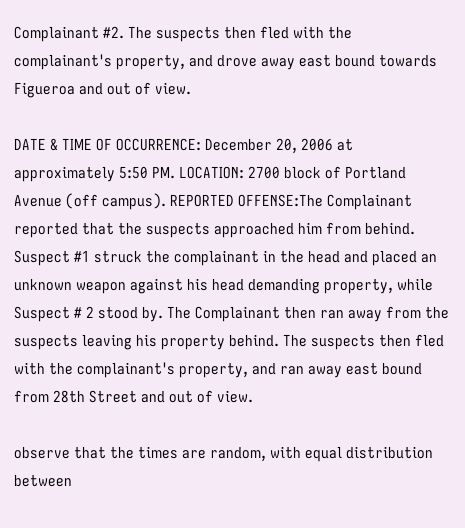Complainant #2. The suspects then fled with the complainant's property, and drove away east bound towards Figueroa and out of view.

DATE & TIME OF OCCURRENCE: December 20, 2006 at approximately 5:50 PM. LOCATION: 2700 block of Portland Avenue (off campus). REPORTED OFFENSE:The Complainant reported that the suspects approached him from behind. Suspect #1 struck the complainant in the head and placed an unknown weapon against his head demanding property, while Suspect # 2 stood by. The Complainant then ran away from the suspects leaving his property behind. The suspects then fled with the complainant's property, and ran away east bound from 28th Street and out of view.

observe that the times are random, with equal distribution between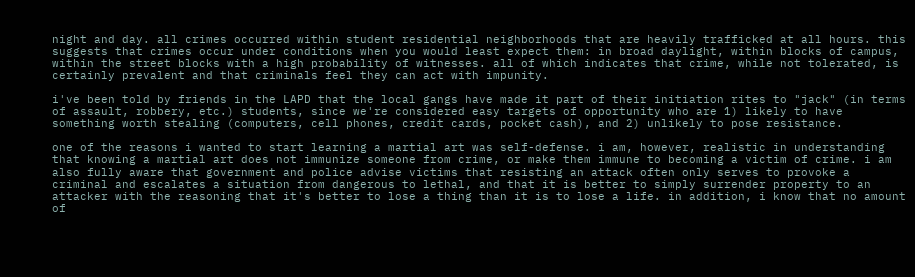night and day. all crimes occurred within student residential neighborhoods that are heavily trafficked at all hours. this suggests that crimes occur under conditions when you would least expect them: in broad daylight, within blocks of campus, within the street blocks with a high probability of witnesses. all of which indicates that crime, while not tolerated, is certainly prevalent and that criminals feel they can act with impunity.

i've been told by friends in the LAPD that the local gangs have made it part of their initiation rites to "jack" (in terms of assault, robbery, etc.) students, since we're considered easy targets of opportunity who are 1) likely to have something worth stealing (computers, cell phones, credit cards, pocket cash), and 2) unlikely to pose resistance.

one of the reasons i wanted to start learning a martial art was self-defense. i am, however, realistic in understanding that knowing a martial art does not immunize someone from crime, or make them immune to becoming a victim of crime. i am also fully aware that government and police advise victims that resisting an attack often only serves to provoke a criminal and escalates a situation from dangerous to lethal, and that it is better to simply surrender property to an attacker with the reasoning that it's better to lose a thing than it is to lose a life. in addition, i know that no amount of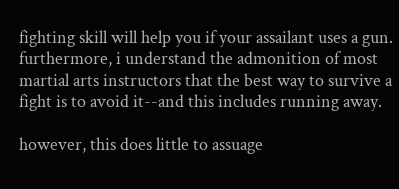fighting skill will help you if your assailant uses a gun. furthermore, i understand the admonition of most martial arts instructors that the best way to survive a fight is to avoid it--and this includes running away.

however, this does little to assuage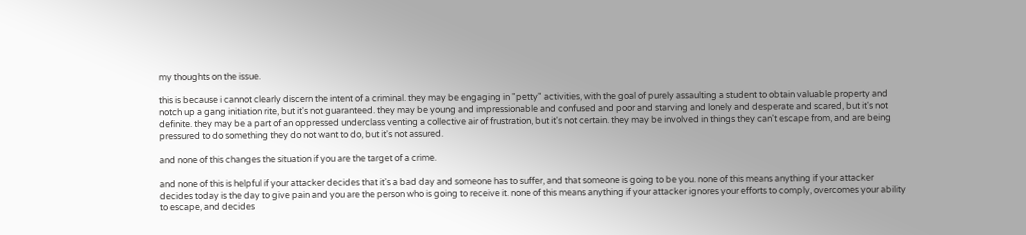my thoughts on the issue.

this is because i cannot clearly discern the intent of a criminal. they may be engaging in "petty" activities, with the goal of purely assaulting a student to obtain valuable property and notch up a gang initiation rite, but it's not guaranteed. they may be young and impressionable and confused and poor and starving and lonely and desperate and scared, but it's not definite. they may be a part of an oppressed underclass venting a collective air of frustration, but it's not certain. they may be involved in things they can't escape from, and are being pressured to do something they do not want to do, but it's not assured.

and none of this changes the situation if you are the target of a crime.

and none of this is helpful if your attacker decides that it's a bad day and someone has to suffer, and that someone is going to be you. none of this means anything if your attacker decides today is the day to give pain and you are the person who is going to receive it. none of this means anything if your attacker ignores your efforts to comply, overcomes your ability to escape, and decides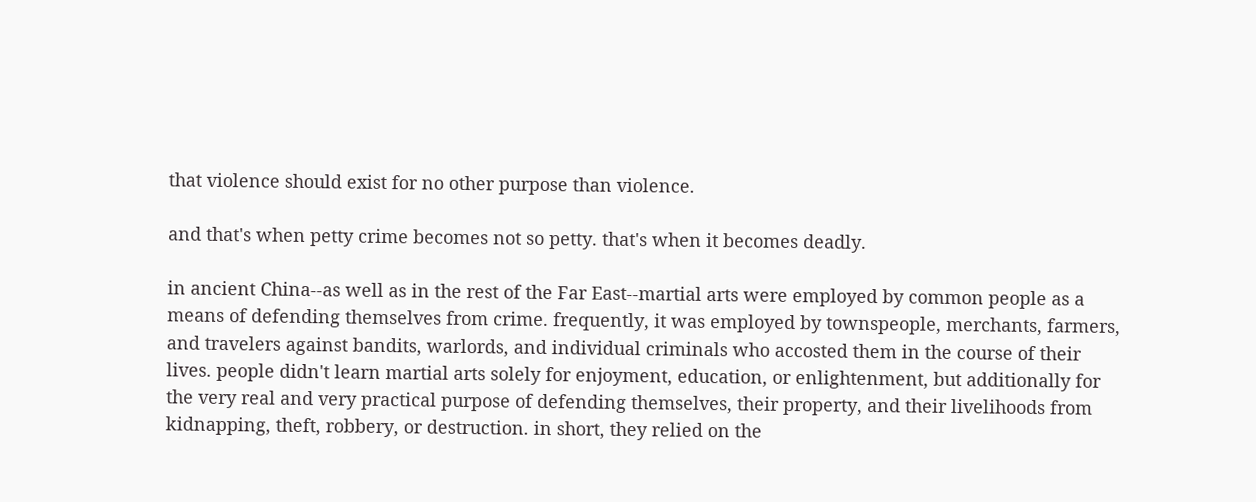that violence should exist for no other purpose than violence.

and that's when petty crime becomes not so petty. that's when it becomes deadly.

in ancient China--as well as in the rest of the Far East--martial arts were employed by common people as a means of defending themselves from crime. frequently, it was employed by townspeople, merchants, farmers, and travelers against bandits, warlords, and individual criminals who accosted them in the course of their lives. people didn't learn martial arts solely for enjoyment, education, or enlightenment, but additionally for the very real and very practical purpose of defending themselves, their property, and their livelihoods from kidnapping, theft, robbery, or destruction. in short, they relied on the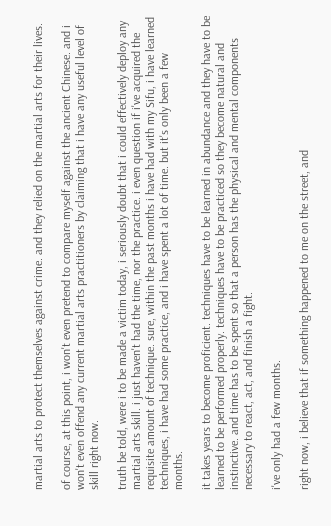martial arts to protect themselves against crime. and they relied on the martial arts for their lives.

of course, at this point, i won't even pretend to compare myself against the ancient Chinese. and i won't even offend any current martial arts practitioners by claiming that i have any useful level of skill right now.

truth be told, were i to be made a victim today, i seriously doubt that i could effectively deploy any martial arts skill. i just haven't had the time, nor the practice. i even question if i've acquired the requisite amount of technique. sure, within the past months i have had with my Sifu, i have learned techniques, i have had some practice, and i have spent a lot of time. but it's only been a few months.

it takes years to become proficient. techniques have to be learned in abundance and they have to be learned to be performed properly. techniques have to be practiced so they become natural and instinctive. and time has to be spent so that a person has the physical and mental components necessary to react, act, and finish a fight.

i've only had a few months.

right now, i believe that if something happened to me on the street, and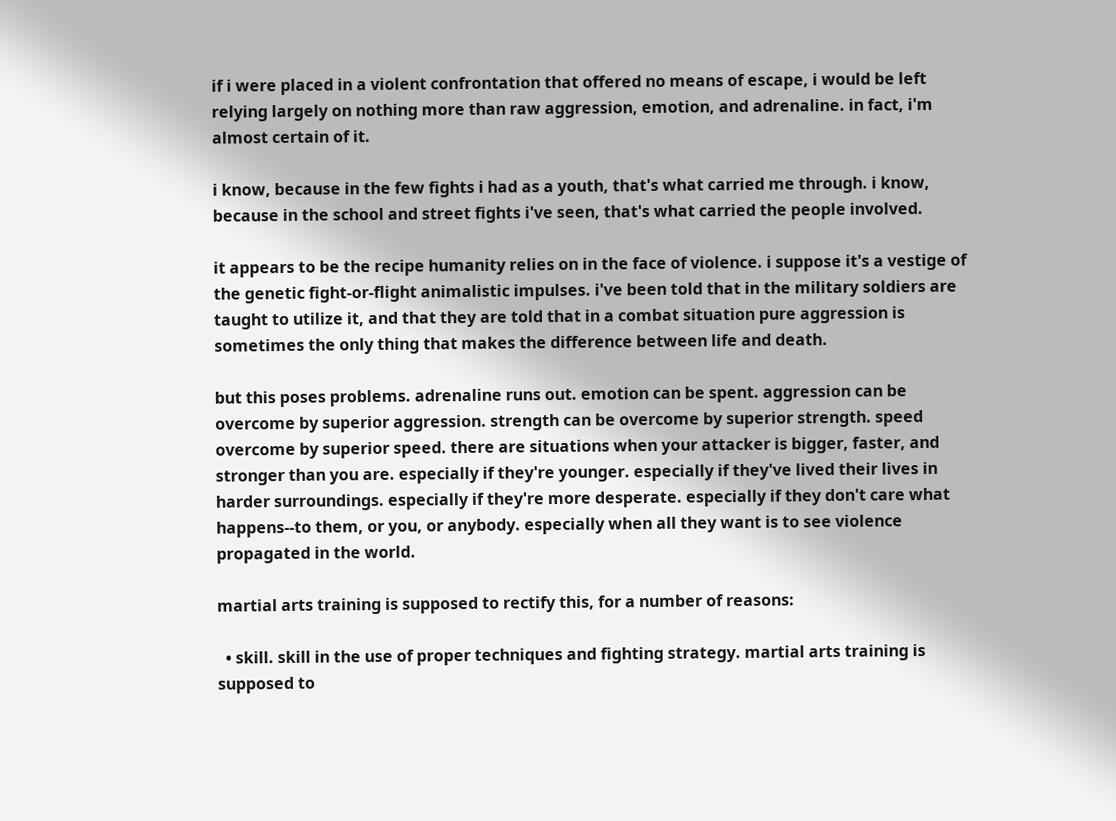if i were placed in a violent confrontation that offered no means of escape, i would be left relying largely on nothing more than raw aggression, emotion, and adrenaline. in fact, i'm almost certain of it.

i know, because in the few fights i had as a youth, that's what carried me through. i know, because in the school and street fights i've seen, that's what carried the people involved.

it appears to be the recipe humanity relies on in the face of violence. i suppose it's a vestige of the genetic fight-or-flight animalistic impulses. i've been told that in the military soldiers are taught to utilize it, and that they are told that in a combat situation pure aggression is sometimes the only thing that makes the difference between life and death.

but this poses problems. adrenaline runs out. emotion can be spent. aggression can be overcome by superior aggression. strength can be overcome by superior strength. speed overcome by superior speed. there are situations when your attacker is bigger, faster, and stronger than you are. especially if they're younger. especially if they've lived their lives in harder surroundings. especially if they're more desperate. especially if they don't care what happens--to them, or you, or anybody. especially when all they want is to see violence propagated in the world.

martial arts training is supposed to rectify this, for a number of reasons:

  • skill. skill in the use of proper techniques and fighting strategy. martial arts training is supposed to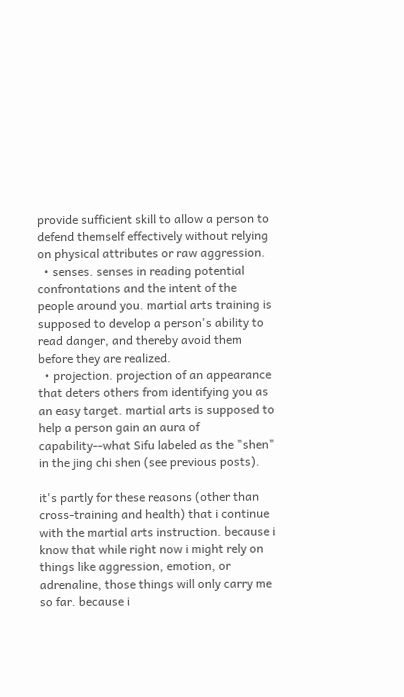provide sufficient skill to allow a person to defend themself effectively without relying on physical attributes or raw aggression.
  • senses. senses in reading potential confrontations and the intent of the people around you. martial arts training is supposed to develop a person's ability to read danger, and thereby avoid them before they are realized.
  • projection. projection of an appearance that deters others from identifying you as an easy target. martial arts is supposed to help a person gain an aura of capability--what Sifu labeled as the "shen" in the jing chi shen (see previous posts).

it's partly for these reasons (other than cross-training and health) that i continue with the martial arts instruction. because i know that while right now i might rely on things like aggression, emotion, or adrenaline, those things will only carry me so far. because i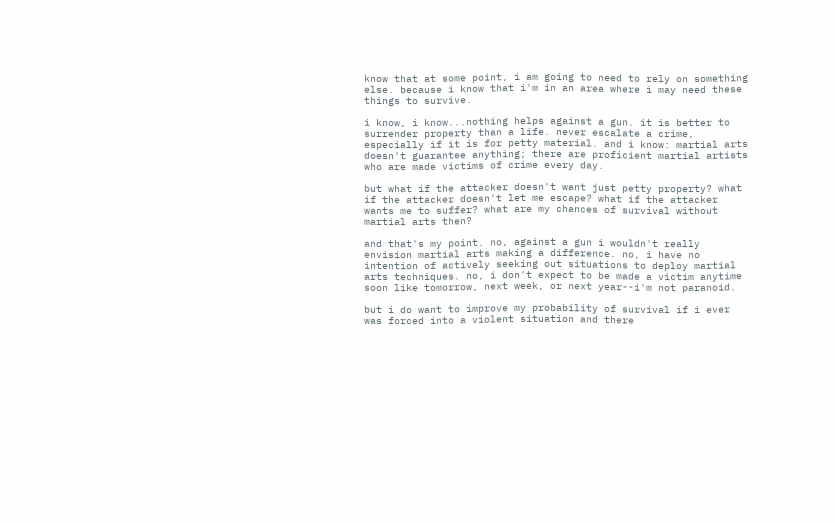know that at some point, i am going to need to rely on something else. because i know that i'm in an area where i may need these things to survive.

i know, i know...nothing helps against a gun. it is better to surrender property than a life. never escalate a crime, especially if it is for petty material. and i know: martial arts doesn't guarantee anything; there are proficient martial artists who are made victims of crime every day.

but what if the attacker doesn't want just petty property? what if the attacker doesn't let me escape? what if the attacker wants me to suffer? what are my chances of survival without martial arts then?

and that's my point. no, against a gun i wouldn't really envision martial arts making a difference. no, i have no intention of actively seeking out situations to deploy martial arts techniques. no, i don't expect to be made a victim anytime soon like tomorrow, next week, or next year--i'm not paranoid.

but i do want to improve my probability of survival if i ever was forced into a violent situation and there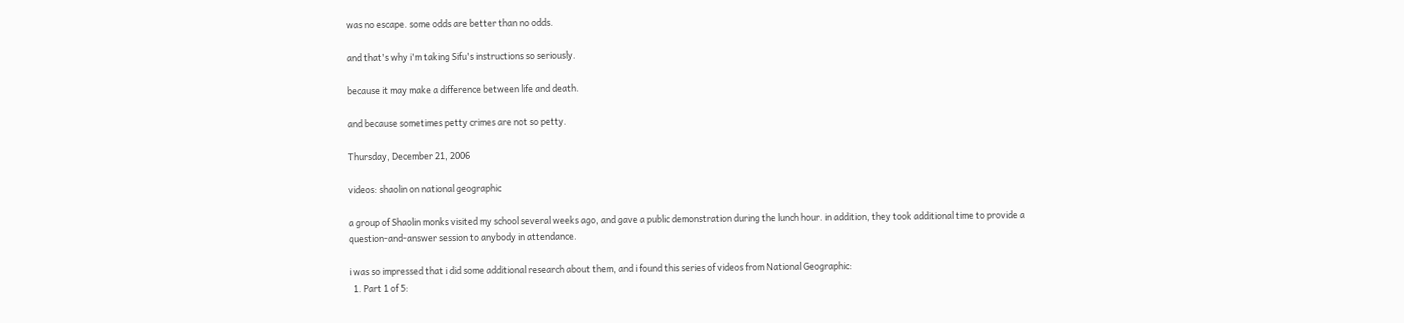was no escape. some odds are better than no odds.

and that's why i'm taking Sifu's instructions so seriously.

because it may make a difference between life and death.

and because sometimes petty crimes are not so petty.

Thursday, December 21, 2006

videos: shaolin on national geographic

a group of Shaolin monks visited my school several weeks ago, and gave a public demonstration during the lunch hour. in addition, they took additional time to provide a question-and-answer session to anybody in attendance.

i was so impressed that i did some additional research about them, and i found this series of videos from National Geographic:
  1. Part 1 of 5: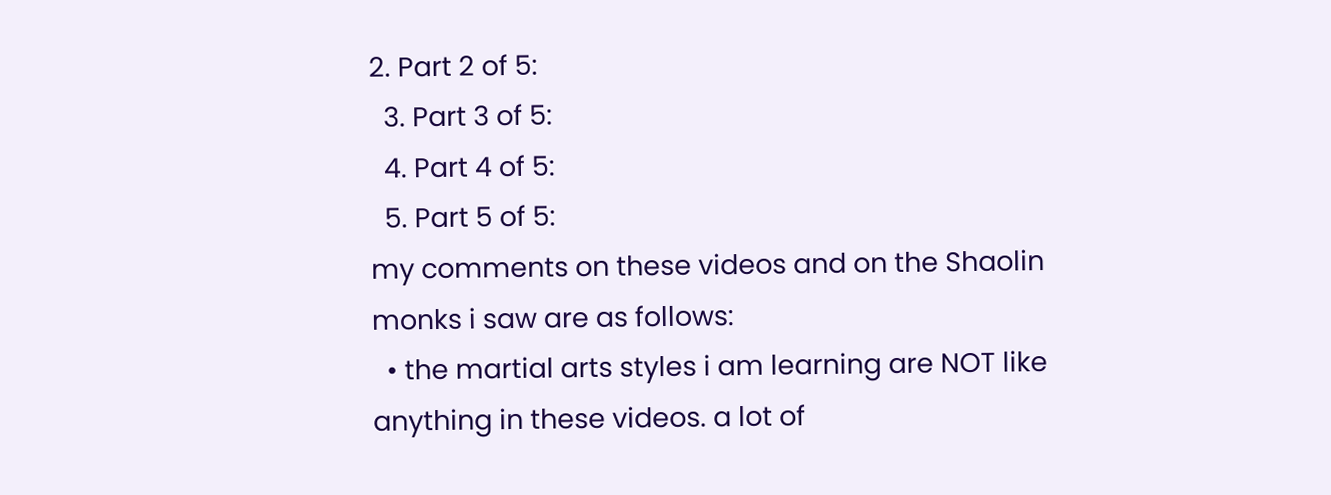2. Part 2 of 5:
  3. Part 3 of 5:
  4. Part 4 of 5:
  5. Part 5 of 5:
my comments on these videos and on the Shaolin monks i saw are as follows:
  • the martial arts styles i am learning are NOT like anything in these videos. a lot of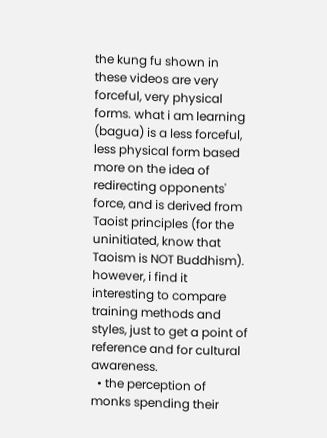the kung fu shown in these videos are very forceful, very physical forms. what i am learning (bagua) is a less forceful, less physical form based more on the idea of redirecting opponents' force, and is derived from Taoist principles (for the uninitiated, know that Taoism is NOT Buddhism). however, i find it interesting to compare training methods and styles, just to get a point of reference and for cultural awareness.
  • the perception of monks spending their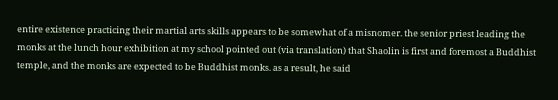entire existence practicing their martial arts skills appears to be somewhat of a misnomer. the senior priest leading the monks at the lunch hour exhibition at my school pointed out (via translation) that Shaolin is first and foremost a Buddhist temple, and the monks are expected to be Buddhist monks. as a result, he said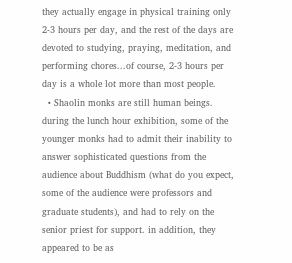they actually engage in physical training only 2-3 hours per day, and the rest of the days are devoted to studying, praying, meditation, and performing chores...of course, 2-3 hours per day is a whole lot more than most people.
  • Shaolin monks are still human beings. during the lunch hour exhibition, some of the younger monks had to admit their inability to answer sophisticated questions from the audience about Buddhism (what do you expect, some of the audience were professors and graduate students), and had to rely on the senior priest for support. in addition, they appeared to be as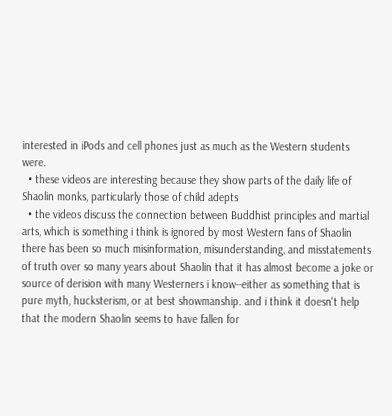interested in iPods and cell phones just as much as the Western students were.
  • these videos are interesting because they show parts of the daily life of Shaolin monks, particularly those of child adepts
  • the videos discuss the connection between Buddhist principles and martial arts, which is something i think is ignored by most Western fans of Shaolin
there has been so much misinformation, misunderstanding, and misstatements of truth over so many years about Shaolin that it has almost become a joke or source of derision with many Westerners i know--either as something that is pure myth, hucksterism, or at best showmanship. and i think it doesn't help that the modern Shaolin seems to have fallen for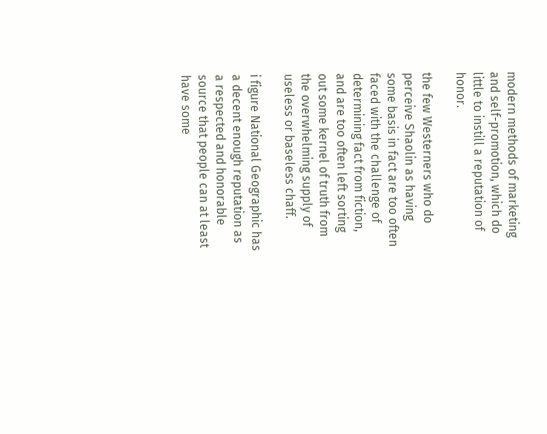modern methods of marketing and self-promotion, which do little to instill a reputation of honor.

the few Westerners who do perceive Shaolin as having some basis in fact are too often faced with the challenge of determining fact from fiction, and are too often left sorting out some kernel of truth from the overwhelming supply of useless or baseless chaff.

i figure National Geographic has a decent enough reputation as a respected and honorable source that people can at least have some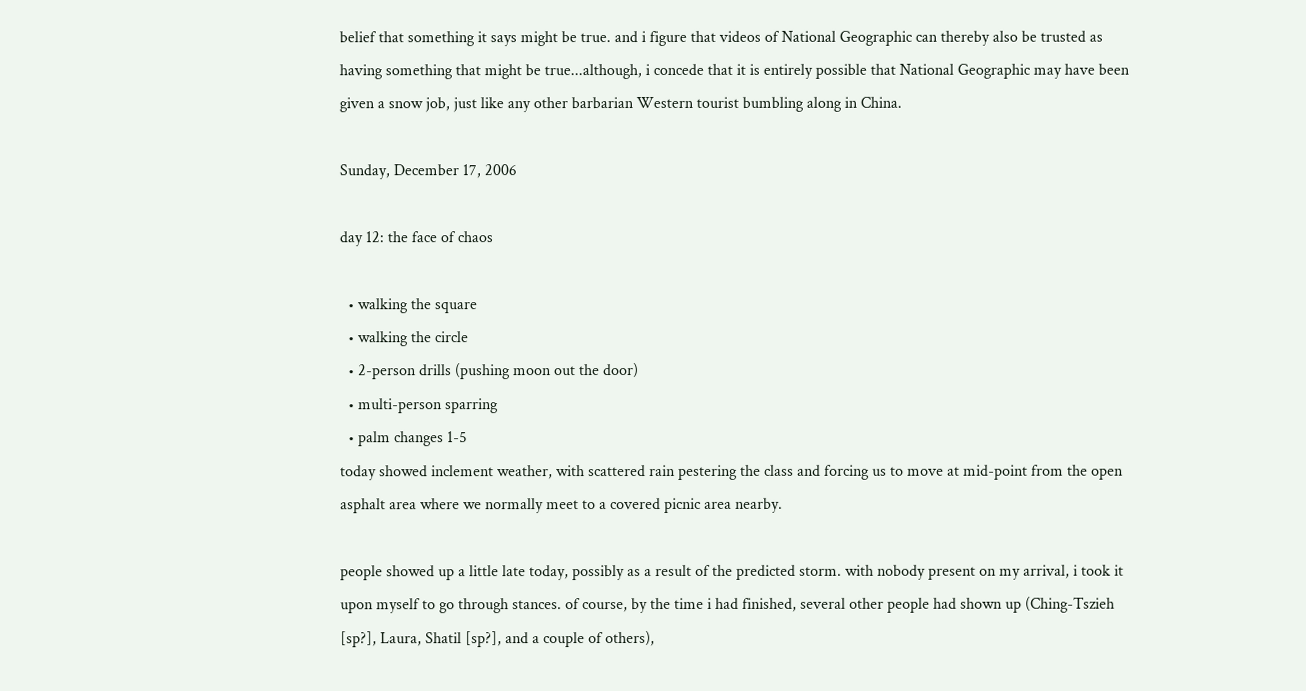belief that something it says might be true. and i figure that videos of National Geographic can thereby also be trusted as having something that might be true...although, i concede that it is entirely possible that National Geographic may have been given a snow job, just like any other barbarian Western tourist bumbling along in China.

Sunday, December 17, 2006

day 12: the face of chaos

  • walking the square
  • walking the circle
  • 2-person drills (pushing moon out the door)
  • multi-person sparring
  • palm changes 1-5
today showed inclement weather, with scattered rain pestering the class and forcing us to move at mid-point from the open asphalt area where we normally meet to a covered picnic area nearby.

people showed up a little late today, possibly as a result of the predicted storm. with nobody present on my arrival, i took it upon myself to go through stances. of course, by the time i had finished, several other people had shown up (Ching-Tszieh [sp?], Laura, Shatil [sp?], and a couple of others),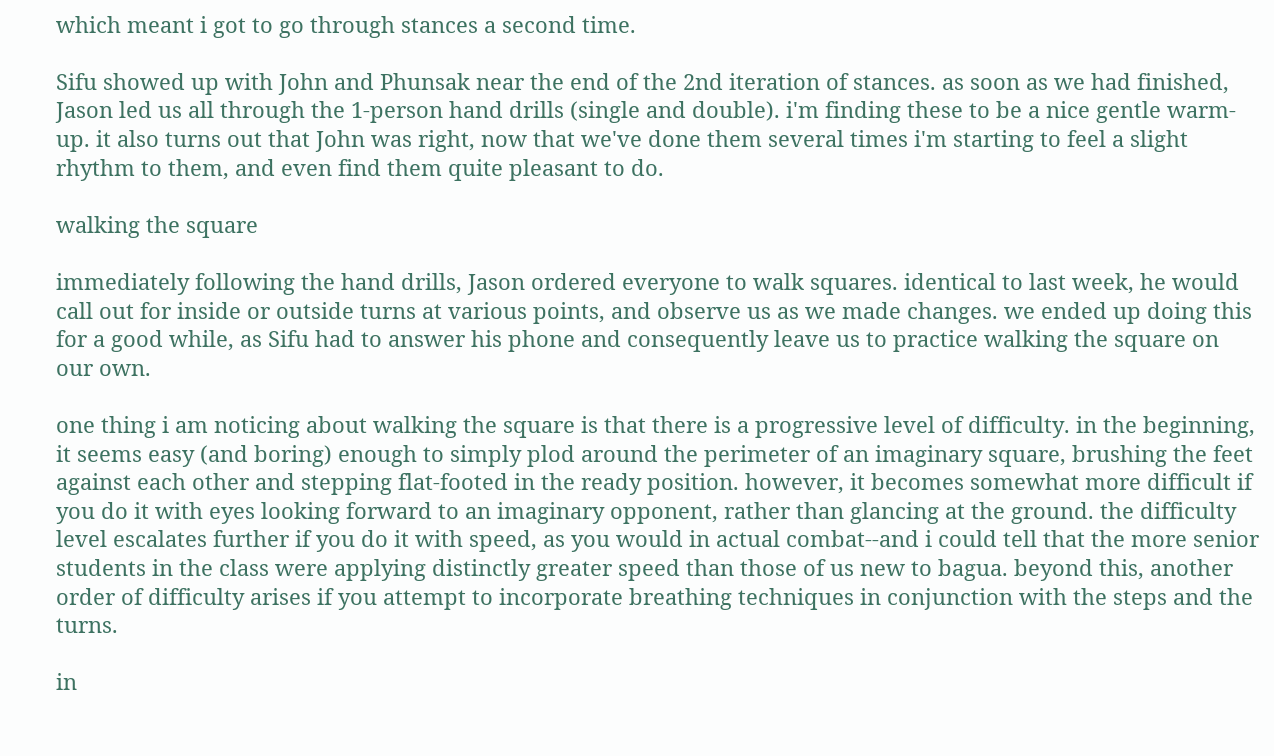which meant i got to go through stances a second time.

Sifu showed up with John and Phunsak near the end of the 2nd iteration of stances. as soon as we had finished, Jason led us all through the 1-person hand drills (single and double). i'm finding these to be a nice gentle warm-up. it also turns out that John was right, now that we've done them several times i'm starting to feel a slight rhythm to them, and even find them quite pleasant to do.

walking the square

immediately following the hand drills, Jason ordered everyone to walk squares. identical to last week, he would call out for inside or outside turns at various points, and observe us as we made changes. we ended up doing this for a good while, as Sifu had to answer his phone and consequently leave us to practice walking the square on our own.

one thing i am noticing about walking the square is that there is a progressive level of difficulty. in the beginning, it seems easy (and boring) enough to simply plod around the perimeter of an imaginary square, brushing the feet against each other and stepping flat-footed in the ready position. however, it becomes somewhat more difficult if you do it with eyes looking forward to an imaginary opponent, rather than glancing at the ground. the difficulty level escalates further if you do it with speed, as you would in actual combat--and i could tell that the more senior students in the class were applying distinctly greater speed than those of us new to bagua. beyond this, another order of difficulty arises if you attempt to incorporate breathing techniques in conjunction with the steps and the turns.

in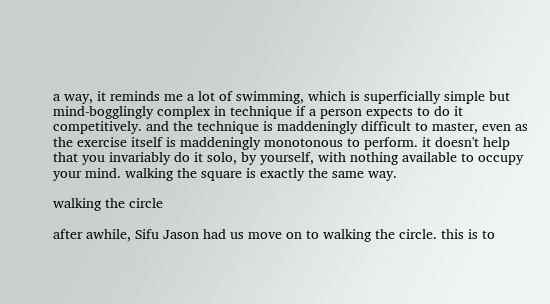a way, it reminds me a lot of swimming, which is superficially simple but mind-bogglingly complex in technique if a person expects to do it competitively. and the technique is maddeningly difficult to master, even as the exercise itself is maddeningly monotonous to perform. it doesn't help that you invariably do it solo, by yourself, with nothing available to occupy your mind. walking the square is exactly the same way.

walking the circle

after awhile, Sifu Jason had us move on to walking the circle. this is to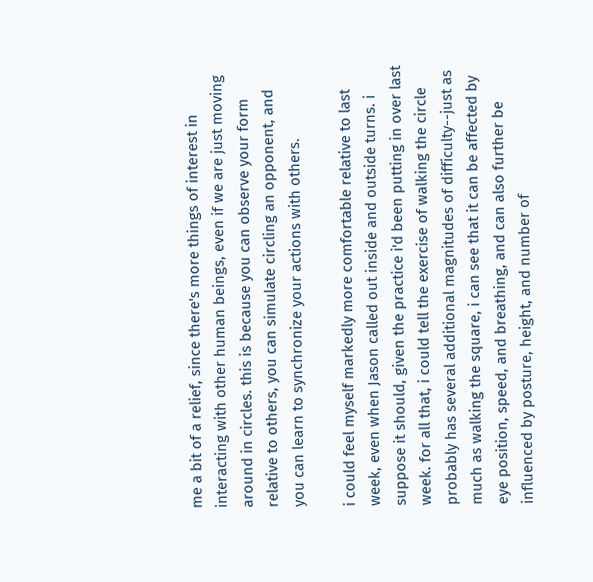me a bit of a relief, since there's more things of interest in interacting with other human beings, even if we are just moving around in circles. this is because you can observe your form relative to others, you can simulate circling an opponent, and you can learn to synchronize your actions with others.

i could feel myself markedly more comfortable relative to last week, even when Jason called out inside and outside turns. i suppose it should, given the practice i'd been putting in over last week. for all that, i could tell the exercise of walking the circle probably has several additional magnitudes of difficulty--just as much as walking the square, i can see that it can be affected by eye position, speed, and breathing, and can also further be influenced by posture, height, and number of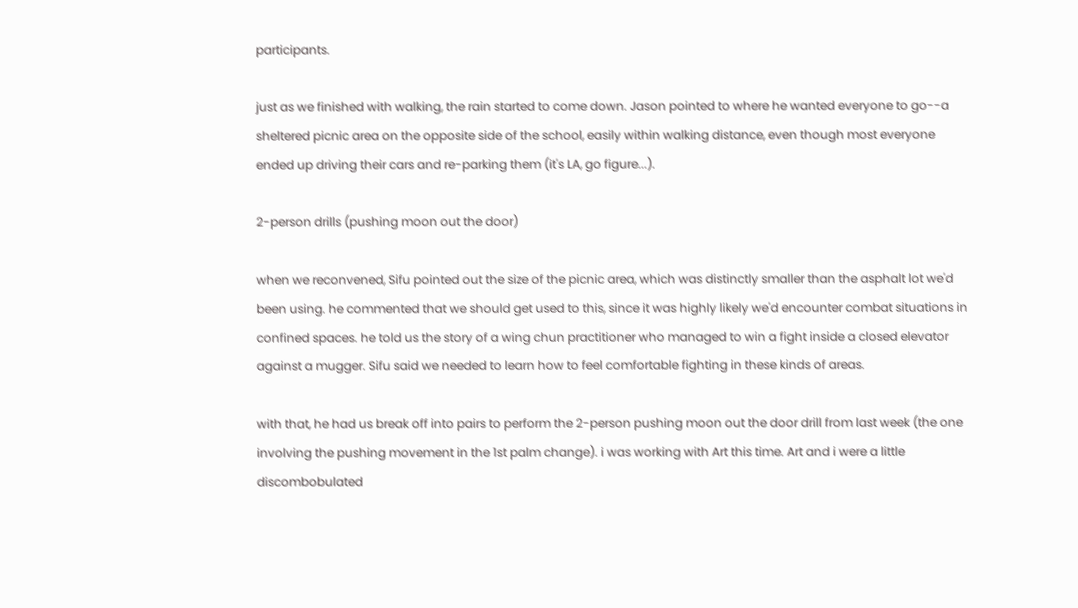participants.

just as we finished with walking, the rain started to come down. Jason pointed to where he wanted everyone to go--a sheltered picnic area on the opposite side of the school, easily within walking distance, even though most everyone ended up driving their cars and re-parking them (it's LA, go figure...).

2-person drills (pushing moon out the door)

when we reconvened, Sifu pointed out the size of the picnic area, which was distinctly smaller than the asphalt lot we'd been using. he commented that we should get used to this, since it was highly likely we'd encounter combat situations in confined spaces. he told us the story of a wing chun practitioner who managed to win a fight inside a closed elevator against a mugger. Sifu said we needed to learn how to feel comfortable fighting in these kinds of areas.

with that, he had us break off into pairs to perform the 2-person pushing moon out the door drill from last week (the one involving the pushing movement in the 1st palm change). i was working with Art this time. Art and i were a little discombobulated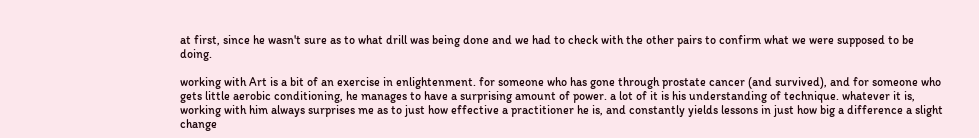at first, since he wasn't sure as to what drill was being done and we had to check with the other pairs to confirm what we were supposed to be doing.

working with Art is a bit of an exercise in enlightenment. for someone who has gone through prostate cancer (and survived), and for someone who gets little aerobic conditioning, he manages to have a surprising amount of power. a lot of it is his understanding of technique. whatever it is, working with him always surprises me as to just how effective a practitioner he is, and constantly yields lessons in just how big a difference a slight change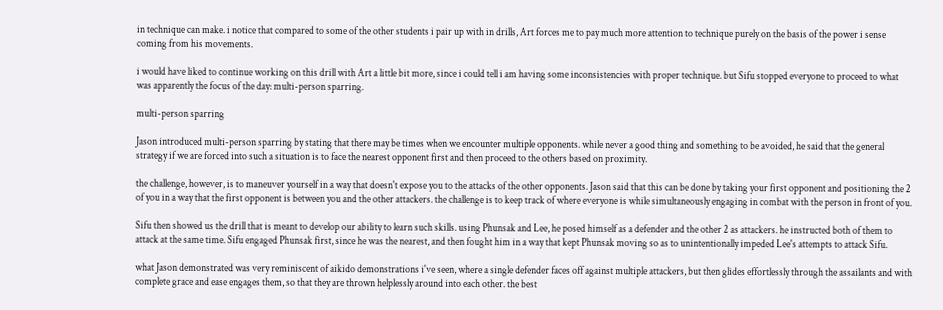in technique can make. i notice that compared to some of the other students i pair up with in drills, Art forces me to pay much more attention to technique purely on the basis of the power i sense coming from his movements.

i would have liked to continue working on this drill with Art a little bit more, since i could tell i am having some inconsistencies with proper technique. but Sifu stopped everyone to proceed to what was apparently the focus of the day: multi-person sparring.

multi-person sparring

Jason introduced multi-person sparring by stating that there may be times when we encounter multiple opponents. while never a good thing and something to be avoided, he said that the general strategy if we are forced into such a situation is to face the nearest opponent first and then proceed to the others based on proximity.

the challenge, however, is to maneuver yourself in a way that doesn't expose you to the attacks of the other opponents. Jason said that this can be done by taking your first opponent and positioning the 2 of you in a way that the first opponent is between you and the other attackers. the challenge is to keep track of where everyone is while simultaneously engaging in combat with the person in front of you.

Sifu then showed us the drill that is meant to develop our ability to learn such skills. using Phunsak and Lee, he posed himself as a defender and the other 2 as attackers. he instructed both of them to attack at the same time. Sifu engaged Phunsak first, since he was the nearest, and then fought him in a way that kept Phunsak moving so as to unintentionally impeded Lee's attempts to attack Sifu.

what Jason demonstrated was very reminiscent of aikido demonstrations i've seen, where a single defender faces off against multiple attackers, but then glides effortlessly through the assailants and with complete grace and ease engages them, so that they are thrown helplessly around into each other. the best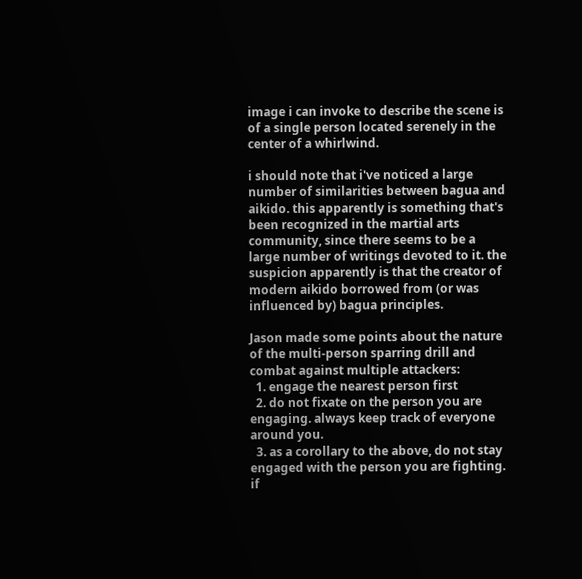image i can invoke to describe the scene is of a single person located serenely in the center of a whirlwind.

i should note that i've noticed a large number of similarities between bagua and aikido. this apparently is something that's been recognized in the martial arts community, since there seems to be a large number of writings devoted to it. the suspicion apparently is that the creator of modern aikido borrowed from (or was influenced by) bagua principles.

Jason made some points about the nature of the multi-person sparring drill and combat against multiple attackers:
  1. engage the nearest person first
  2. do not fixate on the person you are engaging. always keep track of everyone around you.
  3. as a corollary to the above, do not stay engaged with the person you are fighting. if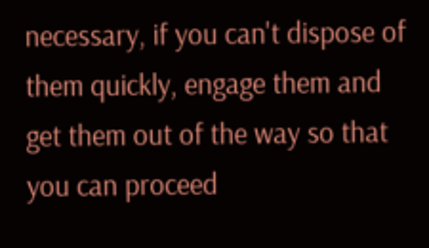necessary, if you can't dispose of them quickly, engage them and get them out of the way so that you can proceed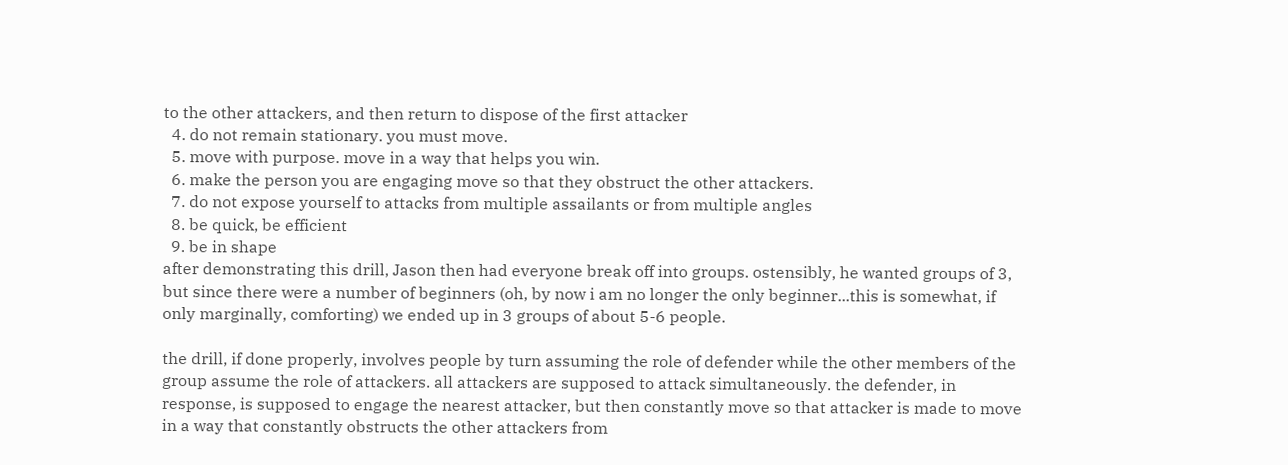to the other attackers, and then return to dispose of the first attacker
  4. do not remain stationary. you must move.
  5. move with purpose. move in a way that helps you win.
  6. make the person you are engaging move so that they obstruct the other attackers.
  7. do not expose yourself to attacks from multiple assailants or from multiple angles
  8. be quick, be efficient
  9. be in shape
after demonstrating this drill, Jason then had everyone break off into groups. ostensibly, he wanted groups of 3, but since there were a number of beginners (oh, by now i am no longer the only beginner...this is somewhat, if only marginally, comforting) we ended up in 3 groups of about 5-6 people.

the drill, if done properly, involves people by turn assuming the role of defender while the other members of the group assume the role of attackers. all attackers are supposed to attack simultaneously. the defender, in response, is supposed to engage the nearest attacker, but then constantly move so that attacker is made to move in a way that constantly obstructs the other attackers from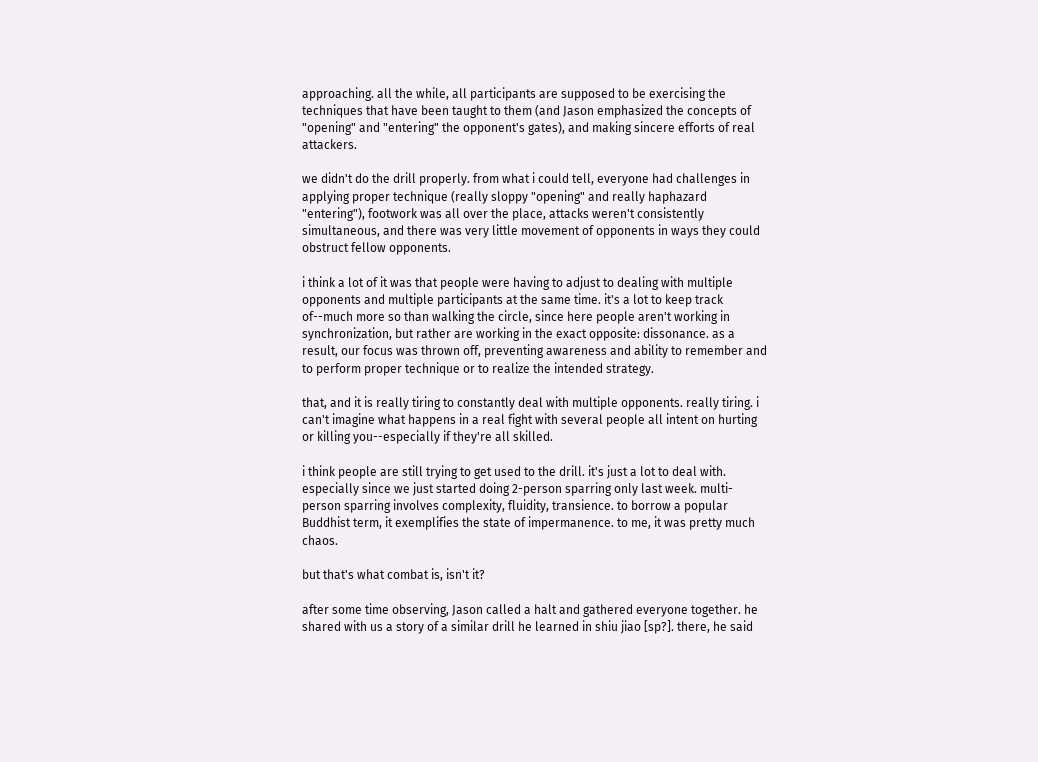approaching. all the while, all participants are supposed to be exercising the techniques that have been taught to them (and Jason emphasized the concepts of "opening" and "entering" the opponent's gates), and making sincere efforts of real attackers.

we didn't do the drill properly. from what i could tell, everyone had challenges in applying proper technique (really sloppy "opening" and really haphazard "entering"), footwork was all over the place, attacks weren't consistently simultaneous, and there was very little movement of opponents in ways they could obstruct fellow opponents.

i think a lot of it was that people were having to adjust to dealing with multiple opponents and multiple participants at the same time. it's a lot to keep track of--much more so than walking the circle, since here people aren't working in synchronization, but rather are working in the exact opposite: dissonance. as a result, our focus was thrown off, preventing awareness and ability to remember and to perform proper technique or to realize the intended strategy.

that, and it is really tiring to constantly deal with multiple opponents. really tiring. i can't imagine what happens in a real fight with several people all intent on hurting or killing you--especially if they're all skilled.

i think people are still trying to get used to the drill. it's just a lot to deal with. especially since we just started doing 2-person sparring only last week. multi-person sparring involves complexity, fluidity, transience. to borrow a popular Buddhist term, it exemplifies the state of impermanence. to me, it was pretty much chaos.

but that's what combat is, isn't it?

after some time observing, Jason called a halt and gathered everyone together. he shared with us a story of a similar drill he learned in shiu jiao [sp?]. there, he said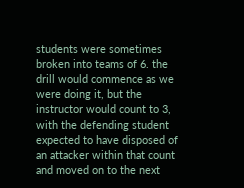students were sometimes broken into teams of 6. the drill would commence as we were doing it, but the instructor would count to 3, with the defending student expected to have disposed of an attacker within that count and moved on to the next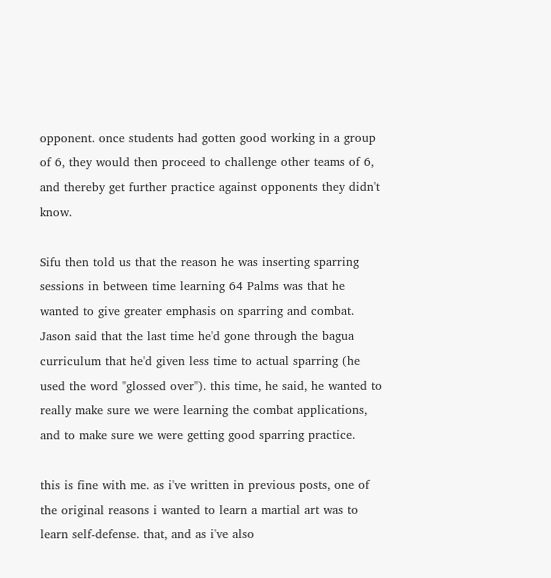opponent. once students had gotten good working in a group of 6, they would then proceed to challenge other teams of 6, and thereby get further practice against opponents they didn't know.

Sifu then told us that the reason he was inserting sparring sessions in between time learning 64 Palms was that he wanted to give greater emphasis on sparring and combat. Jason said that the last time he'd gone through the bagua curriculum that he'd given less time to actual sparring (he used the word "glossed over"). this time, he said, he wanted to really make sure we were learning the combat applications, and to make sure we were getting good sparring practice.

this is fine with me. as i've written in previous posts, one of the original reasons i wanted to learn a martial art was to learn self-defense. that, and as i've also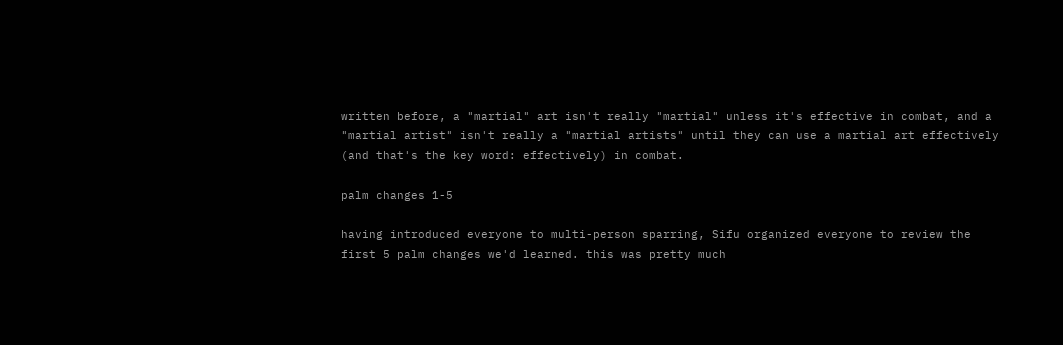written before, a "martial" art isn't really "martial" unless it's effective in combat, and a "martial artist" isn't really a "martial artists" until they can use a martial art effectively (and that's the key word: effectively) in combat.

palm changes 1-5

having introduced everyone to multi-person sparring, Sifu organized everyone to review the first 5 palm changes we'd learned. this was pretty much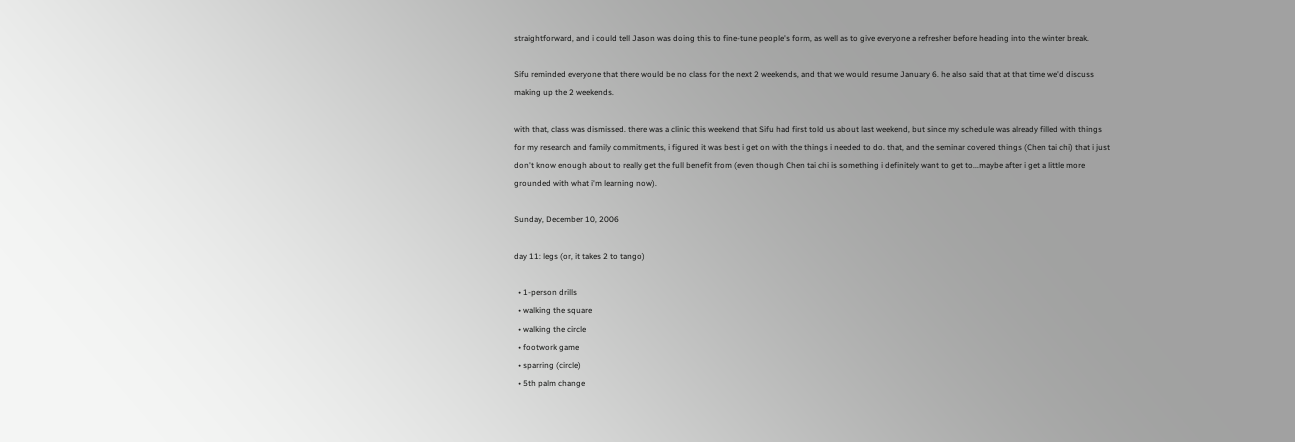straightforward, and i could tell Jason was doing this to fine-tune people's form, as well as to give everyone a refresher before heading into the winter break.

Sifu reminded everyone that there would be no class for the next 2 weekends, and that we would resume January 6. he also said that at that time we'd discuss making up the 2 weekends.

with that, class was dismissed. there was a clinic this weekend that Sifu had first told us about last weekend, but since my schedule was already filled with things for my research and family commitments, i figured it was best i get on with the things i needed to do. that, and the seminar covered things (Chen tai chi) that i just don't know enough about to really get the full benefit from (even though Chen tai chi is something i definitely want to get to...maybe after i get a little more grounded with what i'm learning now).

Sunday, December 10, 2006

day 11: legs (or, it takes 2 to tango)

  • 1-person drills
  • walking the square
  • walking the circle
  • footwork game
  • sparring (circle)
  • 5th palm change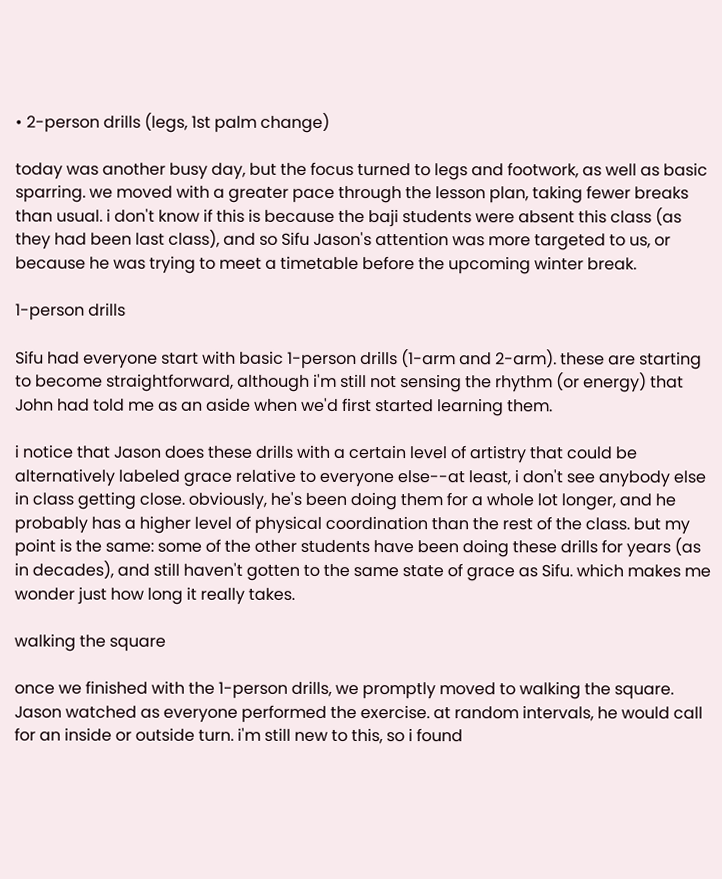• 2-person drills (legs, 1st palm change)

today was another busy day, but the focus turned to legs and footwork, as well as basic sparring. we moved with a greater pace through the lesson plan, taking fewer breaks than usual. i don't know if this is because the baji students were absent this class (as they had been last class), and so Sifu Jason's attention was more targeted to us, or because he was trying to meet a timetable before the upcoming winter break.

1-person drills

Sifu had everyone start with basic 1-person drills (1-arm and 2-arm). these are starting to become straightforward, although i'm still not sensing the rhythm (or energy) that John had told me as an aside when we'd first started learning them.

i notice that Jason does these drills with a certain level of artistry that could be alternatively labeled grace relative to everyone else--at least, i don't see anybody else in class getting close. obviously, he's been doing them for a whole lot longer, and he probably has a higher level of physical coordination than the rest of the class. but my point is the same: some of the other students have been doing these drills for years (as in decades), and still haven't gotten to the same state of grace as Sifu. which makes me wonder just how long it really takes.

walking the square

once we finished with the 1-person drills, we promptly moved to walking the square. Jason watched as everyone performed the exercise. at random intervals, he would call for an inside or outside turn. i'm still new to this, so i found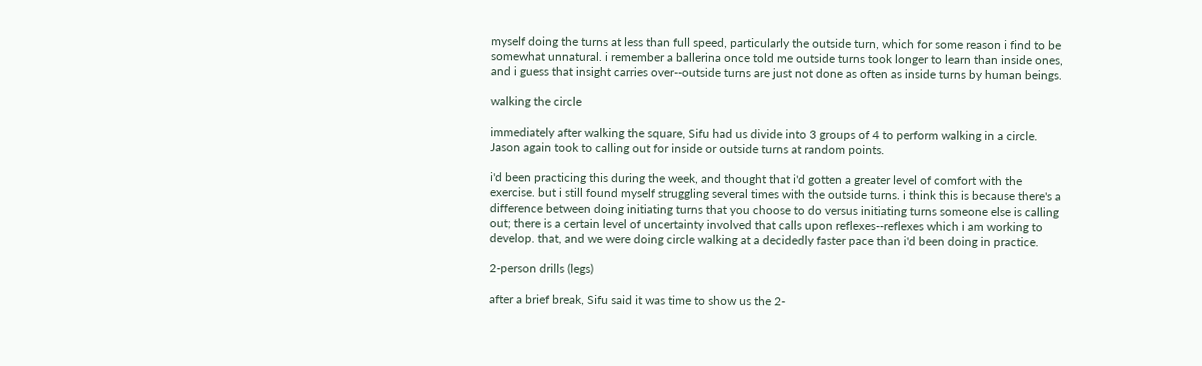myself doing the turns at less than full speed, particularly the outside turn, which for some reason i find to be somewhat unnatural. i remember a ballerina once told me outside turns took longer to learn than inside ones, and i guess that insight carries over--outside turns are just not done as often as inside turns by human beings.

walking the circle

immediately after walking the square, Sifu had us divide into 3 groups of 4 to perform walking in a circle. Jason again took to calling out for inside or outside turns at random points.

i'd been practicing this during the week, and thought that i'd gotten a greater level of comfort with the exercise. but i still found myself struggling several times with the outside turns. i think this is because there's a difference between doing initiating turns that you choose to do versus initiating turns someone else is calling out; there is a certain level of uncertainty involved that calls upon reflexes--reflexes which i am working to develop. that, and we were doing circle walking at a decidedly faster pace than i'd been doing in practice.

2-person drills (legs)

after a brief break, Sifu said it was time to show us the 2-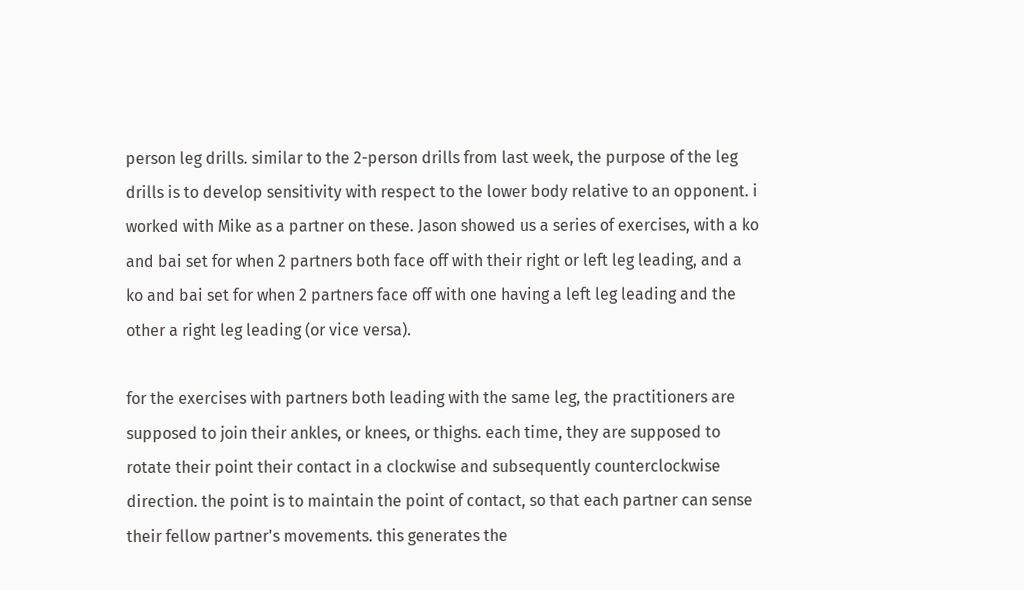person leg drills. similar to the 2-person drills from last week, the purpose of the leg drills is to develop sensitivity with respect to the lower body relative to an opponent. i worked with Mike as a partner on these. Jason showed us a series of exercises, with a ko and bai set for when 2 partners both face off with their right or left leg leading, and a ko and bai set for when 2 partners face off with one having a left leg leading and the other a right leg leading (or vice versa).

for the exercises with partners both leading with the same leg, the practitioners are supposed to join their ankles, or knees, or thighs. each time, they are supposed to rotate their point their contact in a clockwise and subsequently counterclockwise direction. the point is to maintain the point of contact, so that each partner can sense their fellow partner's movements. this generates the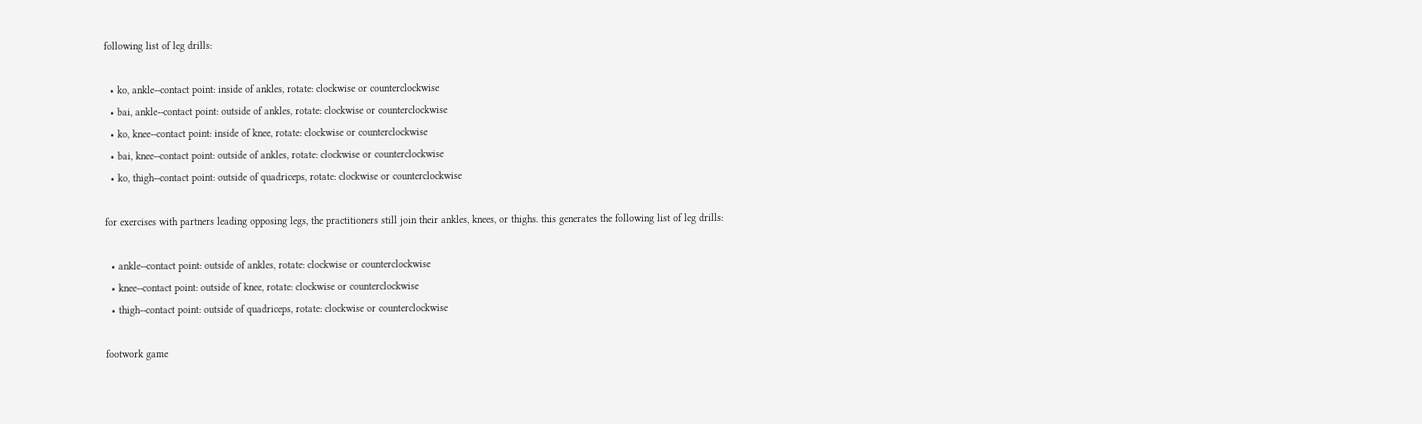following list of leg drills:

  • ko, ankle--contact point: inside of ankles, rotate: clockwise or counterclockwise
  • bai, ankle--contact point: outside of ankles, rotate: clockwise or counterclockwise
  • ko, knee--contact point: inside of knee, rotate: clockwise or counterclockwise
  • bai, knee--contact point: outside of ankles, rotate: clockwise or counterclockwise
  • ko, thigh--contact point: outside of quadriceps, rotate: clockwise or counterclockwise

for exercises with partners leading opposing legs, the practitioners still join their ankles, knees, or thighs. this generates the following list of leg drills:

  • ankle--contact point: outside of ankles, rotate: clockwise or counterclockwise
  • knee--contact point: outside of knee, rotate: clockwise or counterclockwise
  • thigh--contact point: outside of quadriceps, rotate: clockwise or counterclockwise

footwork game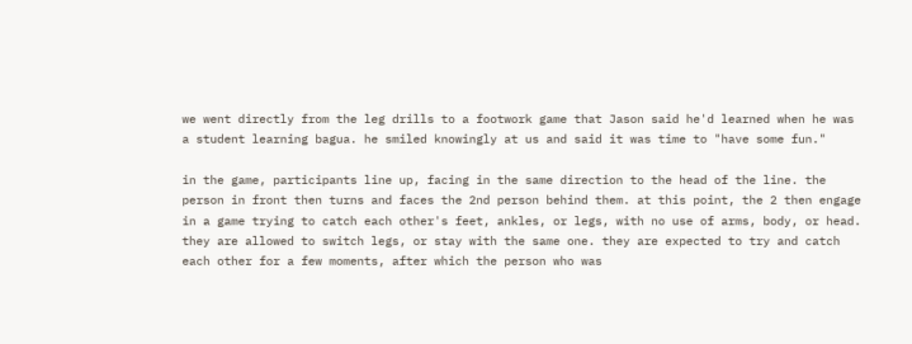we went directly from the leg drills to a footwork game that Jason said he'd learned when he was a student learning bagua. he smiled knowingly at us and said it was time to "have some fun."

in the game, participants line up, facing in the same direction to the head of the line. the person in front then turns and faces the 2nd person behind them. at this point, the 2 then engage in a game trying to catch each other's feet, ankles, or legs, with no use of arms, body, or head. they are allowed to switch legs, or stay with the same one. they are expected to try and catch each other for a few moments, after which the person who was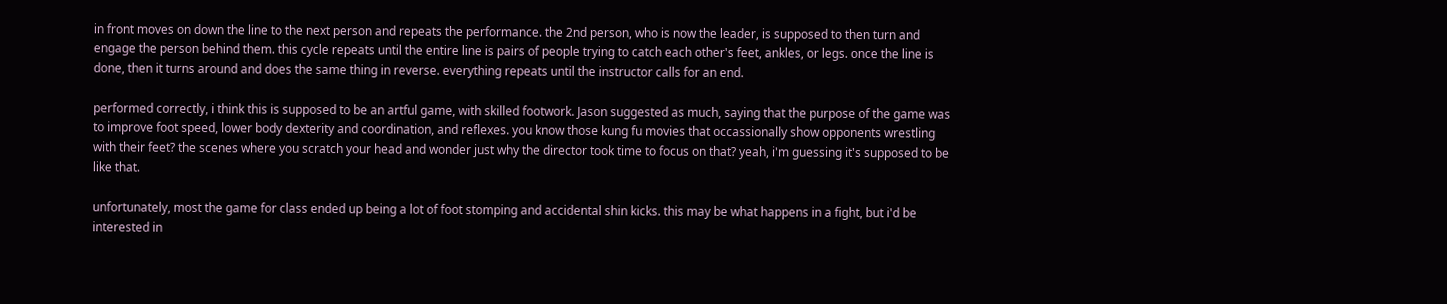in front moves on down the line to the next person and repeats the performance. the 2nd person, who is now the leader, is supposed to then turn and engage the person behind them. this cycle repeats until the entire line is pairs of people trying to catch each other's feet, ankles, or legs. once the line is done, then it turns around and does the same thing in reverse. everything repeats until the instructor calls for an end.

performed correctly, i think this is supposed to be an artful game, with skilled footwork. Jason suggested as much, saying that the purpose of the game was to improve foot speed, lower body dexterity and coordination, and reflexes. you know those kung fu movies that occassionally show opponents wrestling with their feet? the scenes where you scratch your head and wonder just why the director took time to focus on that? yeah, i'm guessing it's supposed to be like that.

unfortunately, most the game for class ended up being a lot of foot stomping and accidental shin kicks. this may be what happens in a fight, but i'd be interested in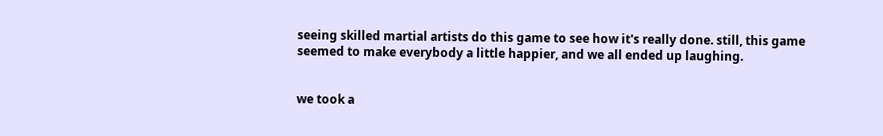seeing skilled martial artists do this game to see how it's really done. still, this game seemed to make everybody a little happier, and we all ended up laughing.


we took a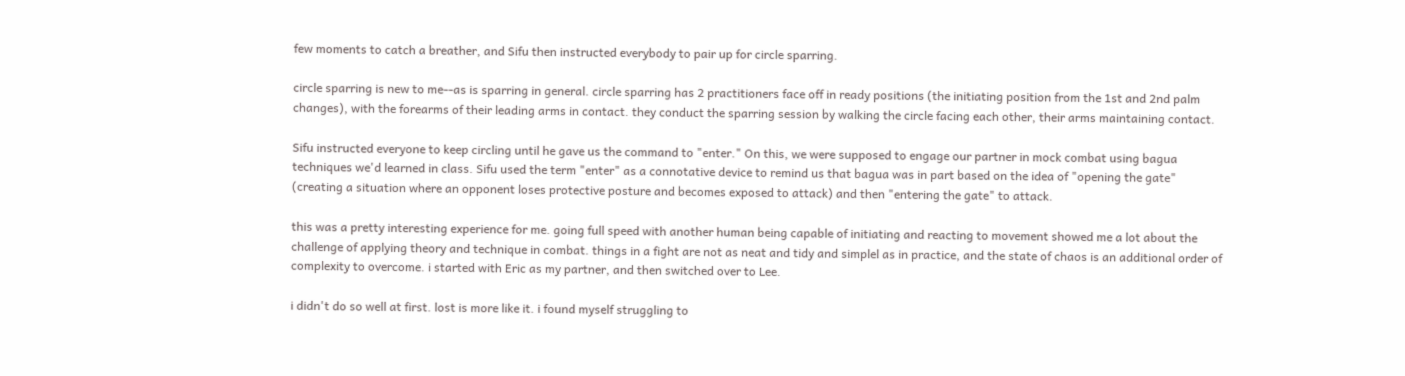few moments to catch a breather, and Sifu then instructed everybody to pair up for circle sparring.

circle sparring is new to me--as is sparring in general. circle sparring has 2 practitioners face off in ready positions (the initiating position from the 1st and 2nd palm changes), with the forearms of their leading arms in contact. they conduct the sparring session by walking the circle facing each other, their arms maintaining contact.

Sifu instructed everyone to keep circling until he gave us the command to "enter." On this, we were supposed to engage our partner in mock combat using bagua techniques we'd learned in class. Sifu used the term "enter" as a connotative device to remind us that bagua was in part based on the idea of "opening the gate" (creating a situation where an opponent loses protective posture and becomes exposed to attack) and then "entering the gate" to attack.

this was a pretty interesting experience for me. going full speed with another human being capable of initiating and reacting to movement showed me a lot about the challenge of applying theory and technique in combat. things in a fight are not as neat and tidy and simplel as in practice, and the state of chaos is an additional order of complexity to overcome. i started with Eric as my partner, and then switched over to Lee.

i didn't do so well at first. lost is more like it. i found myself struggling to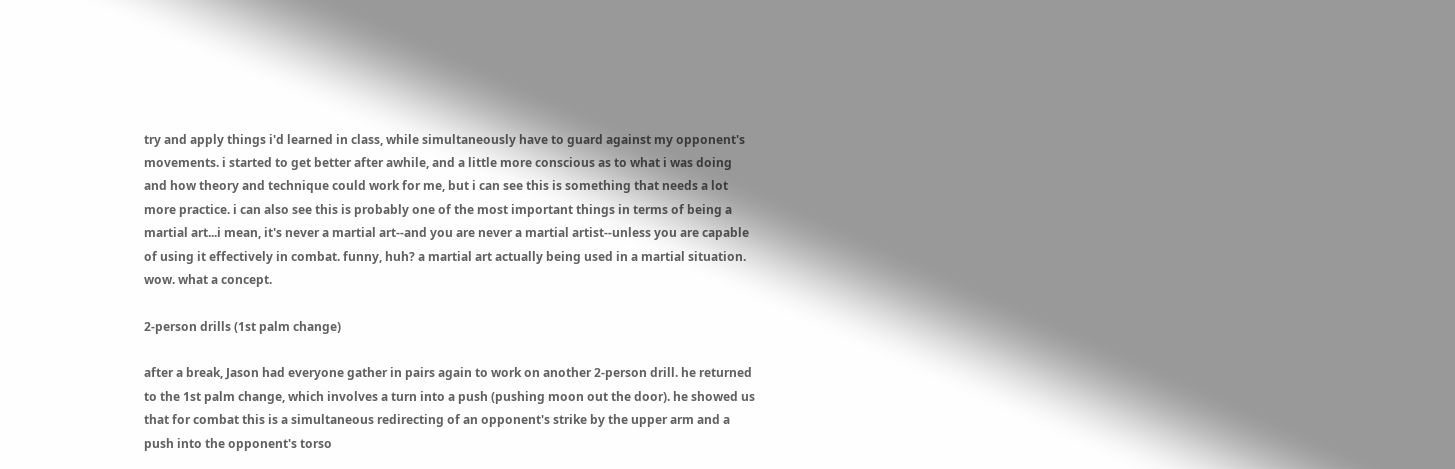try and apply things i'd learned in class, while simultaneously have to guard against my opponent's movements. i started to get better after awhile, and a little more conscious as to what i was doing and how theory and technique could work for me, but i can see this is something that needs a lot more practice. i can also see this is probably one of the most important things in terms of being a martial art...i mean, it's never a martial art--and you are never a martial artist--unless you are capable of using it effectively in combat. funny, huh? a martial art actually being used in a martial situation. wow. what a concept.

2-person drills (1st palm change)

after a break, Jason had everyone gather in pairs again to work on another 2-person drill. he returned to the 1st palm change, which involves a turn into a push (pushing moon out the door). he showed us that for combat this is a simultaneous redirecting of an opponent's strike by the upper arm and a push into the opponent's torso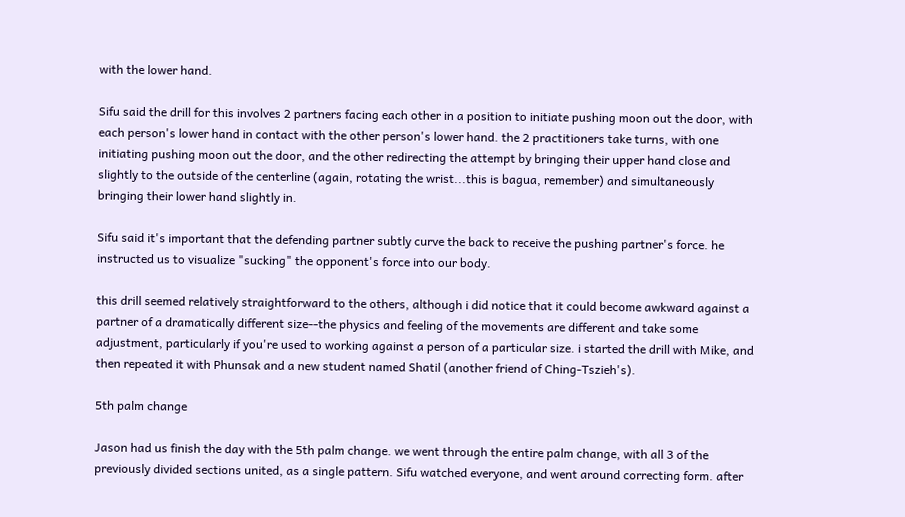with the lower hand.

Sifu said the drill for this involves 2 partners facing each other in a position to initiate pushing moon out the door, with each person's lower hand in contact with the other person's lower hand. the 2 practitioners take turns, with one initiating pushing moon out the door, and the other redirecting the attempt by bringing their upper hand close and slightly to the outside of the centerline (again, rotating the wrist...this is bagua, remember) and simultaneously bringing their lower hand slightly in.

Sifu said it's important that the defending partner subtly curve the back to receive the pushing partner's force. he instructed us to visualize "sucking" the opponent's force into our body.

this drill seemed relatively straightforward to the others, although i did notice that it could become awkward against a partner of a dramatically different size--the physics and feeling of the movements are different and take some adjustment, particularly if you're used to working against a person of a particular size. i started the drill with Mike, and then repeated it with Phunsak and a new student named Shatil (another friend of Ching-Tszieh's).

5th palm change

Jason had us finish the day with the 5th palm change. we went through the entire palm change, with all 3 of the previously divided sections united, as a single pattern. Sifu watched everyone, and went around correcting form. after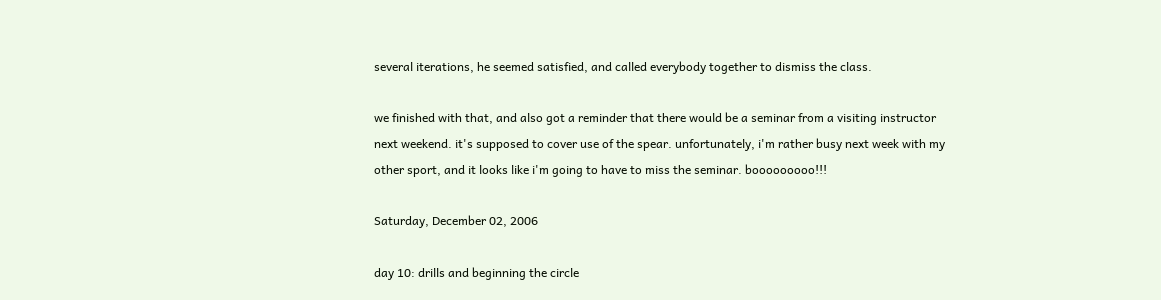several iterations, he seemed satisfied, and called everybody together to dismiss the class.

we finished with that, and also got a reminder that there would be a seminar from a visiting instructor next weekend. it's supposed to cover use of the spear. unfortunately, i'm rather busy next week with my other sport, and it looks like i'm going to have to miss the seminar. booooooooo!!!

Saturday, December 02, 2006

day 10: drills and beginning the circle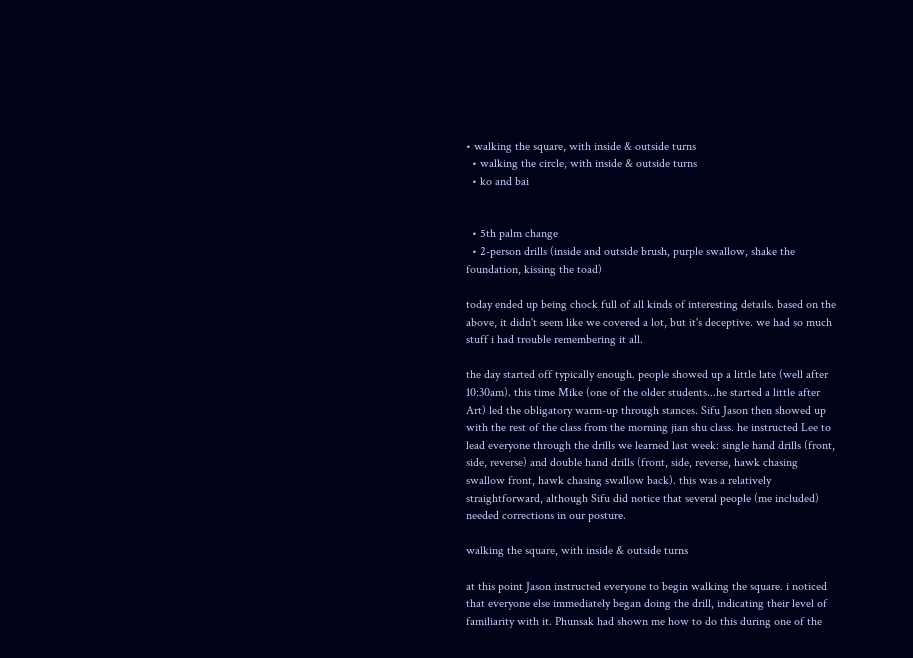• walking the square, with inside & outside turns
  • walking the circle, with inside & outside turns
  • ko and bai


  • 5th palm change
  • 2-person drills (inside and outside brush, purple swallow, shake the foundation, kissing the toad)

today ended up being chock full of all kinds of interesting details. based on the above, it didn't seem like we covered a lot, but it's deceptive. we had so much stuff i had trouble remembering it all.

the day started off typically enough. people showed up a little late (well after 10:30am). this time Mike (one of the older students...he started a little after Art) led the obligatory warm-up through stances. Sifu Jason then showed up with the rest of the class from the morning jian shu class. he instructed Lee to lead everyone through the drills we learned last week: single hand drills (front, side, reverse) and double hand drills (front, side, reverse, hawk chasing swallow front, hawk chasing swallow back). this was a relatively straightforward, although Sifu did notice that several people (me included) needed corrections in our posture.

walking the square, with inside & outside turns

at this point Jason instructed everyone to begin walking the square. i noticed that everyone else immediately began doing the drill, indicating their level of familiarity with it. Phunsak had shown me how to do this during one of the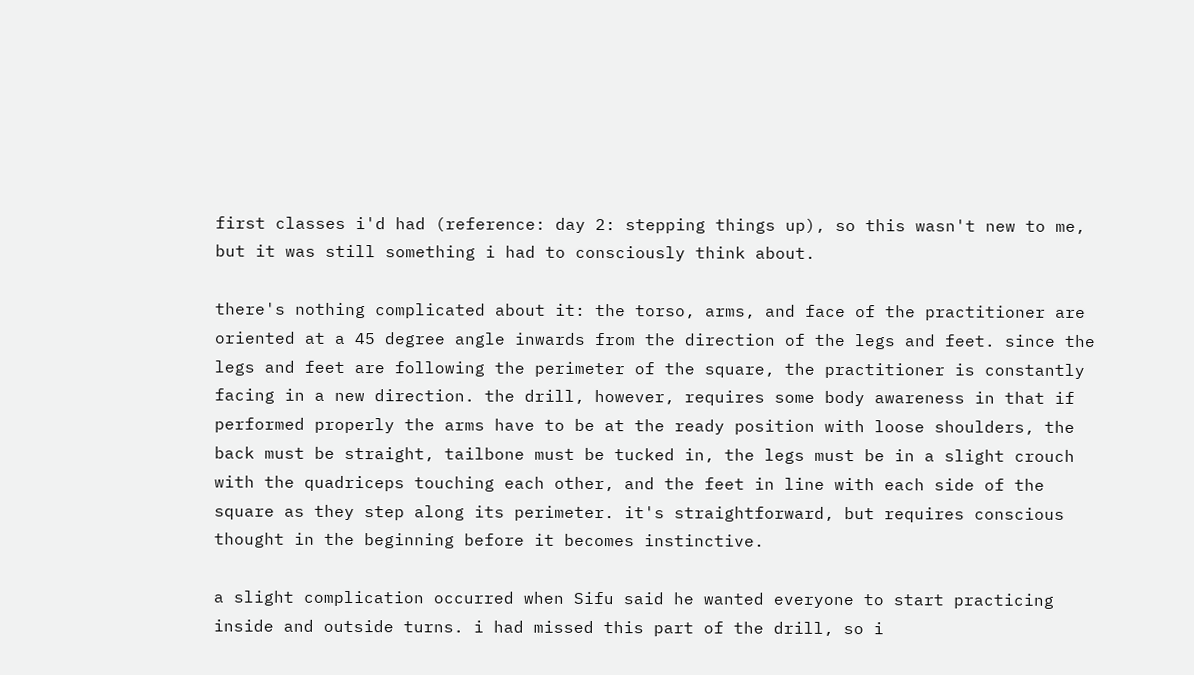first classes i'd had (reference: day 2: stepping things up), so this wasn't new to me, but it was still something i had to consciously think about.

there's nothing complicated about it: the torso, arms, and face of the practitioner are oriented at a 45 degree angle inwards from the direction of the legs and feet. since the legs and feet are following the perimeter of the square, the practitioner is constantly facing in a new direction. the drill, however, requires some body awareness in that if performed properly the arms have to be at the ready position with loose shoulders, the back must be straight, tailbone must be tucked in, the legs must be in a slight crouch with the quadriceps touching each other, and the feet in line with each side of the square as they step along its perimeter. it's straightforward, but requires conscious thought in the beginning before it becomes instinctive.

a slight complication occurred when Sifu said he wanted everyone to start practicing inside and outside turns. i had missed this part of the drill, so i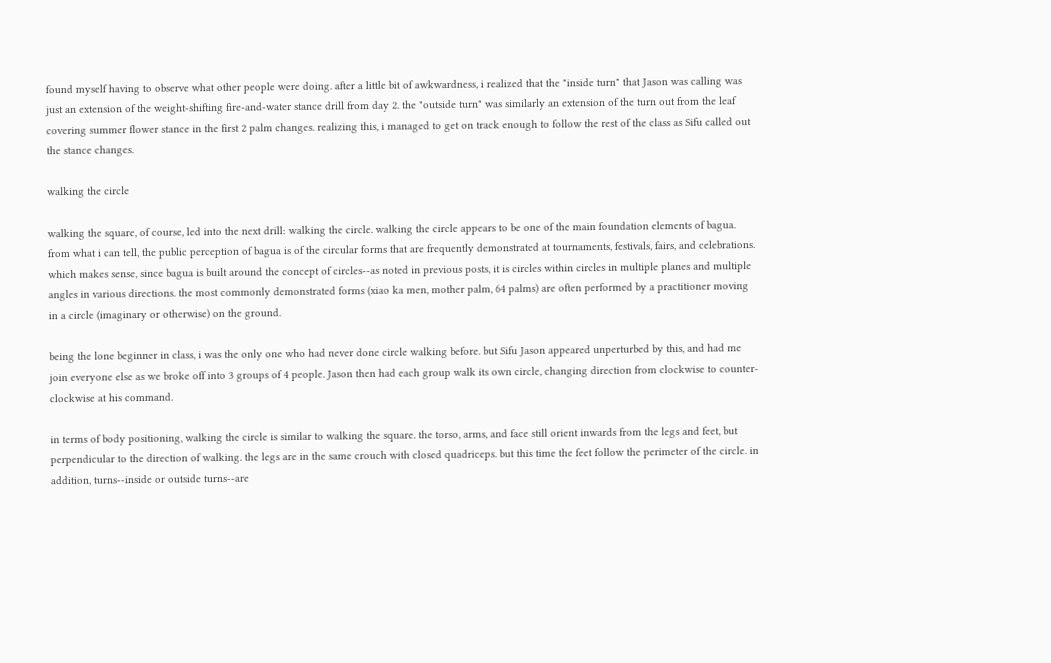found myself having to observe what other people were doing. after a little bit of awkwardness, i realized that the "inside turn" that Jason was calling was just an extension of the weight-shifting fire-and-water stance drill from day 2. the "outside turn" was similarly an extension of the turn out from the leaf covering summer flower stance in the first 2 palm changes. realizing this, i managed to get on track enough to follow the rest of the class as Sifu called out the stance changes.

walking the circle

walking the square, of course, led into the next drill: walking the circle. walking the circle appears to be one of the main foundation elements of bagua. from what i can tell, the public perception of bagua is of the circular forms that are frequently demonstrated at tournaments, festivals, fairs, and celebrations. which makes sense, since bagua is built around the concept of circles--as noted in previous posts, it is circles within circles in multiple planes and multiple angles in various directions. the most commonly demonstrated forms (xiao ka men, mother palm, 64 palms) are often performed by a practitioner moving in a circle (imaginary or otherwise) on the ground.

being the lone beginner in class, i was the only one who had never done circle walking before. but Sifu Jason appeared unperturbed by this, and had me join everyone else as we broke off into 3 groups of 4 people. Jason then had each group walk its own circle, changing direction from clockwise to counter-clockwise at his command.

in terms of body positioning, walking the circle is similar to walking the square. the torso, arms, and face still orient inwards from the legs and feet, but perpendicular to the direction of walking. the legs are in the same crouch with closed quadriceps. but this time the feet follow the perimeter of the circle. in addition, turns--inside or outside turns--are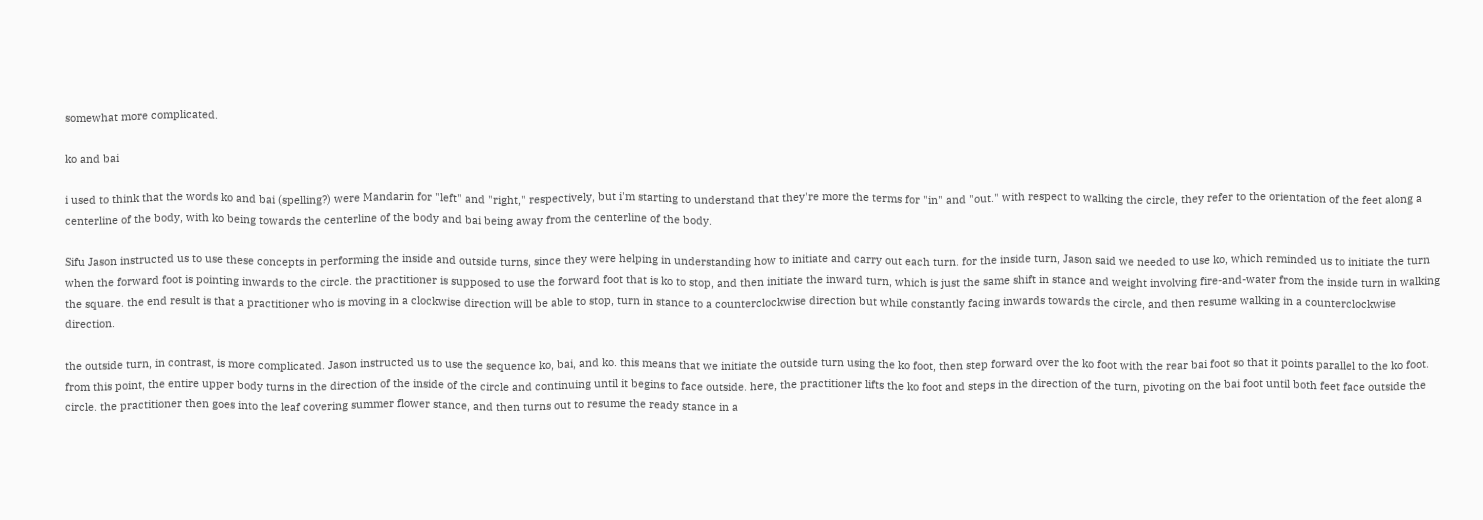somewhat more complicated.

ko and bai

i used to think that the words ko and bai (spelling?) were Mandarin for "left" and "right," respectively, but i'm starting to understand that they're more the terms for "in" and "out." with respect to walking the circle, they refer to the orientation of the feet along a centerline of the body, with ko being towards the centerline of the body and bai being away from the centerline of the body.

Sifu Jason instructed us to use these concepts in performing the inside and outside turns, since they were helping in understanding how to initiate and carry out each turn. for the inside turn, Jason said we needed to use ko, which reminded us to initiate the turn when the forward foot is pointing inwards to the circle. the practitioner is supposed to use the forward foot that is ko to stop, and then initiate the inward turn, which is just the same shift in stance and weight involving fire-and-water from the inside turn in walking the square. the end result is that a practitioner who is moving in a clockwise direction will be able to stop, turn in stance to a counterclockwise direction but while constantly facing inwards towards the circle, and then resume walking in a counterclockwise direction.

the outside turn, in contrast, is more complicated. Jason instructed us to use the sequence ko, bai, and ko. this means that we initiate the outside turn using the ko foot, then step forward over the ko foot with the rear bai foot so that it points parallel to the ko foot. from this point, the entire upper body turns in the direction of the inside of the circle and continuing until it begins to face outside. here, the practitioner lifts the ko foot and steps in the direction of the turn, pivoting on the bai foot until both feet face outside the circle. the practitioner then goes into the leaf covering summer flower stance, and then turns out to resume the ready stance in a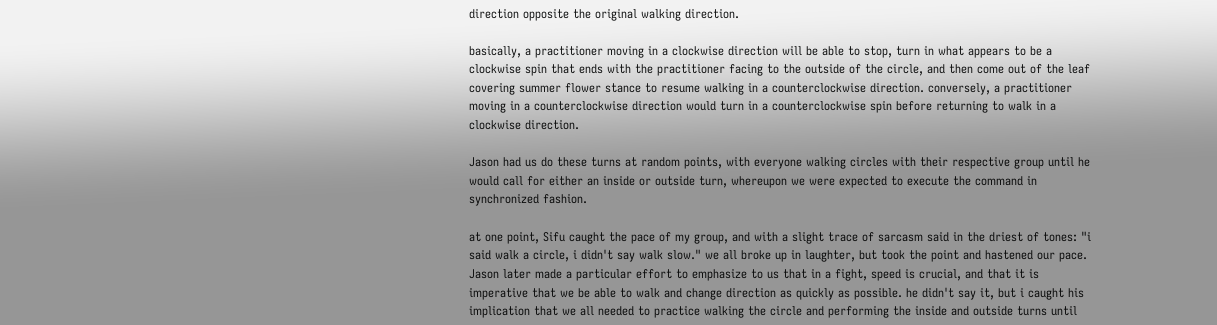direction opposite the original walking direction.

basically, a practitioner moving in a clockwise direction will be able to stop, turn in what appears to be a clockwise spin that ends with the practitioner facing to the outside of the circle, and then come out of the leaf covering summer flower stance to resume walking in a counterclockwise direction. conversely, a practitioner moving in a counterclockwise direction would turn in a counterclockwise spin before returning to walk in a clockwise direction.

Jason had us do these turns at random points, with everyone walking circles with their respective group until he would call for either an inside or outside turn, whereupon we were expected to execute the command in synchronized fashion.

at one point, Sifu caught the pace of my group, and with a slight trace of sarcasm said in the driest of tones: "i said walk a circle, i didn't say walk slow." we all broke up in laughter, but took the point and hastened our pace. Jason later made a particular effort to emphasize to us that in a fight, speed is crucial, and that it is imperative that we be able to walk and change direction as quickly as possible. he didn't say it, but i caught his implication that we all needed to practice walking the circle and performing the inside and outside turns until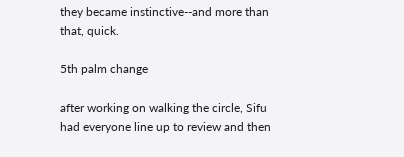they became instinctive--and more than that, quick.

5th palm change

after working on walking the circle, Sifu had everyone line up to review and then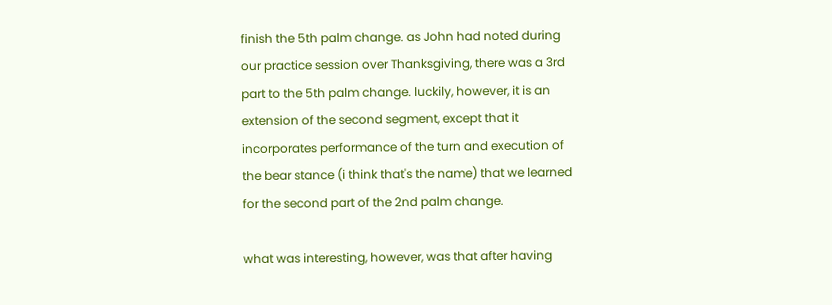finish the 5th palm change. as John had noted during our practice session over Thanksgiving, there was a 3rd part to the 5th palm change. luckily, however, it is an extension of the second segment, except that it incorporates performance of the turn and execution of the bear stance (i think that's the name) that we learned for the second part of the 2nd palm change.

what was interesting, however, was that after having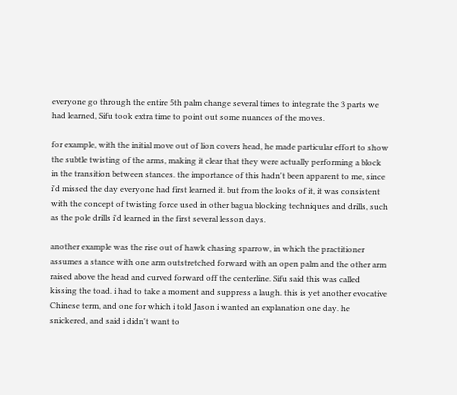everyone go through the entire 5th palm change several times to integrate the 3 parts we had learned, Sifu took extra time to point out some nuances of the moves.

for example, with the initial move out of lion covers head, he made particular effort to show the subtle twisting of the arms, making it clear that they were actually performing a block in the transition between stances. the importance of this hadn't been apparent to me, since i'd missed the day everyone had first learned it. but from the looks of it, it was consistent with the concept of twisting force used in other bagua blocking techniques and drills, such as the pole drills i'd learned in the first several lesson days.

another example was the rise out of hawk chasing sparrow, in which the practitioner assumes a stance with one arm outstretched forward with an open palm and the other arm raised above the head and curved forward off the centerline. Sifu said this was called kissing the toad. i had to take a moment and suppress a laugh. this is yet another evocative Chinese term, and one for which i told Jason i wanted an explanation one day. he snickered, and said i didn't want to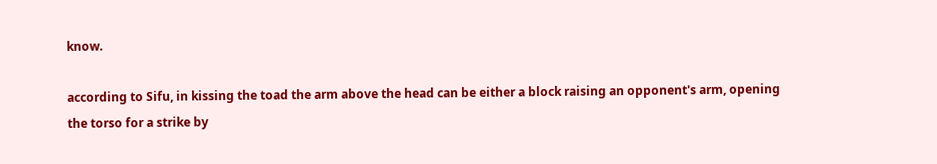know.

according to Sifu, in kissing the toad the arm above the head can be either a block raising an opponent's arm, opening the torso for a strike by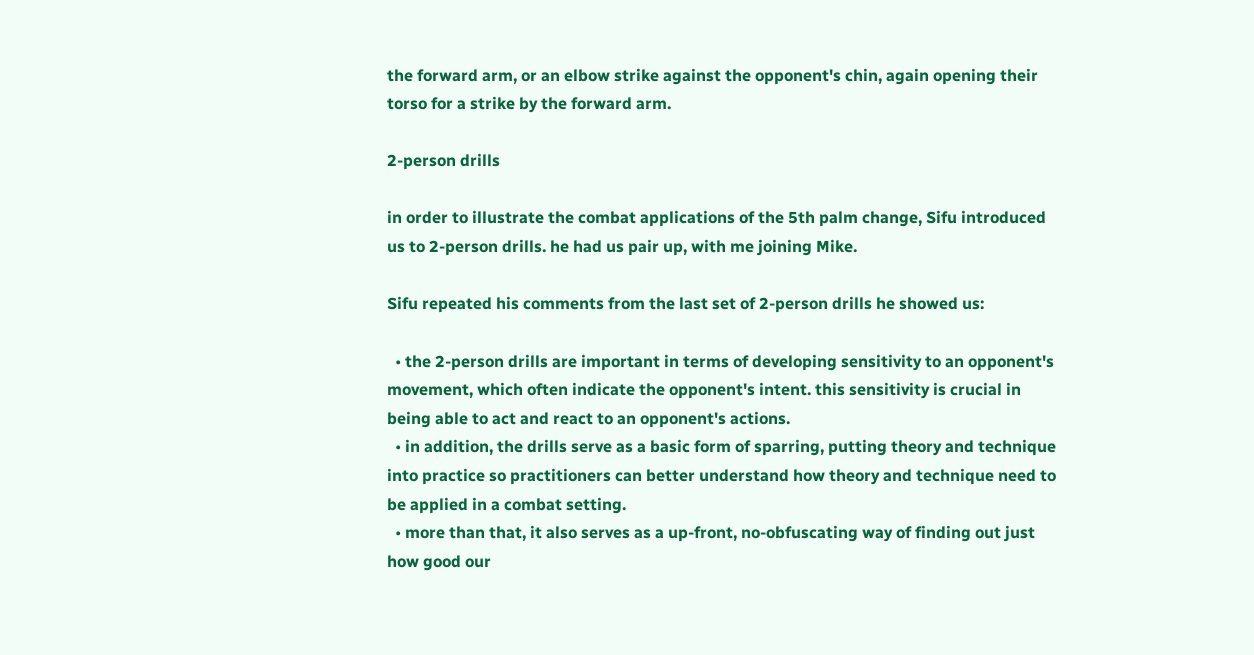the forward arm, or an elbow strike against the opponent's chin, again opening their torso for a strike by the forward arm.

2-person drills

in order to illustrate the combat applications of the 5th palm change, Sifu introduced us to 2-person drills. he had us pair up, with me joining Mike.

Sifu repeated his comments from the last set of 2-person drills he showed us:

  • the 2-person drills are important in terms of developing sensitivity to an opponent's movement, which often indicate the opponent's intent. this sensitivity is crucial in being able to act and react to an opponent's actions.
  • in addition, the drills serve as a basic form of sparring, putting theory and technique into practice so practitioners can better understand how theory and technique need to be applied in a combat setting.
  • more than that, it also serves as a up-front, no-obfuscating way of finding out just how good our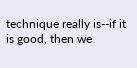technique really is--if it is good, then we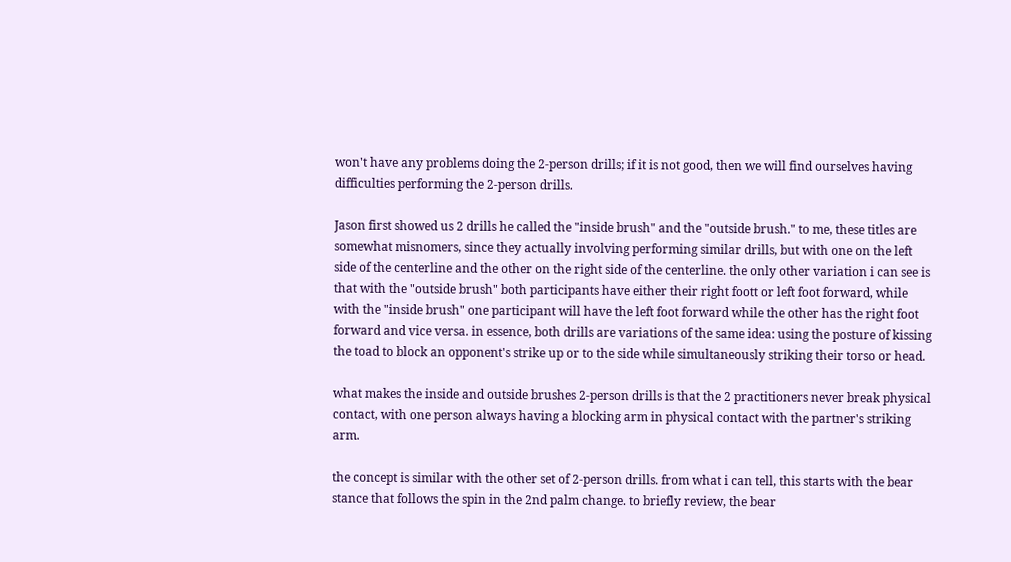won't have any problems doing the 2-person drills; if it is not good, then we will find ourselves having difficulties performing the 2-person drills.

Jason first showed us 2 drills he called the "inside brush" and the "outside brush." to me, these titles are somewhat misnomers, since they actually involving performing similar drills, but with one on the left side of the centerline and the other on the right side of the centerline. the only other variation i can see is that with the "outside brush" both participants have either their right foott or left foot forward, while with the "inside brush" one participant will have the left foot forward while the other has the right foot forward and vice versa. in essence, both drills are variations of the same idea: using the posture of kissing the toad to block an opponent's strike up or to the side while simultaneously striking their torso or head.

what makes the inside and outside brushes 2-person drills is that the 2 practitioners never break physical contact, with one person always having a blocking arm in physical contact with the partner's striking arm.

the concept is similar with the other set of 2-person drills. from what i can tell, this starts with the bear stance that follows the spin in the 2nd palm change. to briefly review, the bear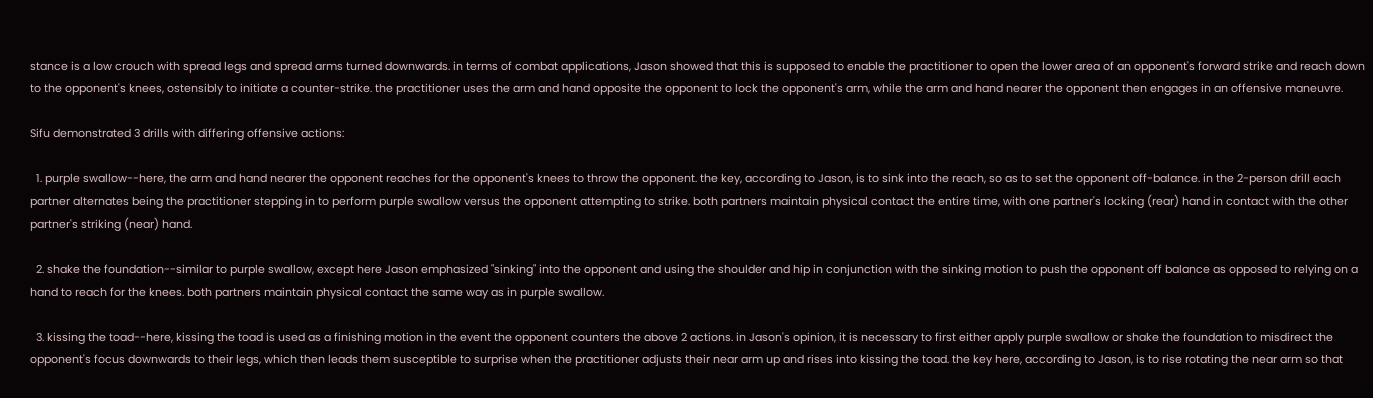stance is a low crouch with spread legs and spread arms turned downwards. in terms of combat applications, Jason showed that this is supposed to enable the practitioner to open the lower area of an opponent's forward strike and reach down to the opponent's knees, ostensibly to initiate a counter-strike. the practitioner uses the arm and hand opposite the opponent to lock the opponent's arm, while the arm and hand nearer the opponent then engages in an offensive maneuvre.

Sifu demonstrated 3 drills with differing offensive actions:

  1. purple swallow--here, the arm and hand nearer the opponent reaches for the opponent's knees to throw the opponent. the key, according to Jason, is to sink into the reach, so as to set the opponent off-balance. in the 2-person drill each partner alternates being the practitioner stepping in to perform purple swallow versus the opponent attempting to strike. both partners maintain physical contact the entire time, with one partner's locking (rear) hand in contact with the other partner's striking (near) hand.

  2. shake the foundation--similar to purple swallow, except here Jason emphasized "sinking" into the opponent and using the shoulder and hip in conjunction with the sinking motion to push the opponent off balance as opposed to relying on a hand to reach for the knees. both partners maintain physical contact the same way as in purple swallow.

  3. kissing the toad--here, kissing the toad is used as a finishing motion in the event the opponent counters the above 2 actions. in Jason's opinion, it is necessary to first either apply purple swallow or shake the foundation to misdirect the opponent's focus downwards to their legs, which then leads them susceptible to surprise when the practitioner adjusts their near arm up and rises into kissing the toad. the key here, according to Jason, is to rise rotating the near arm so that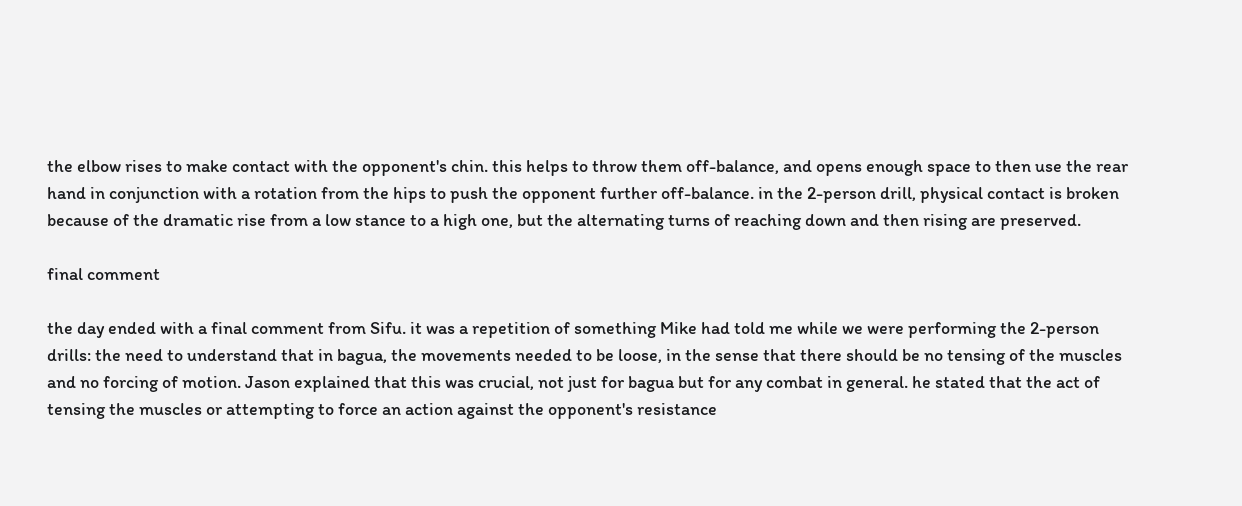the elbow rises to make contact with the opponent's chin. this helps to throw them off-balance, and opens enough space to then use the rear hand in conjunction with a rotation from the hips to push the opponent further off-balance. in the 2-person drill, physical contact is broken because of the dramatic rise from a low stance to a high one, but the alternating turns of reaching down and then rising are preserved.

final comment

the day ended with a final comment from Sifu. it was a repetition of something Mike had told me while we were performing the 2-person drills: the need to understand that in bagua, the movements needed to be loose, in the sense that there should be no tensing of the muscles and no forcing of motion. Jason explained that this was crucial, not just for bagua but for any combat in general. he stated that the act of tensing the muscles or attempting to force an action against the opponent's resistance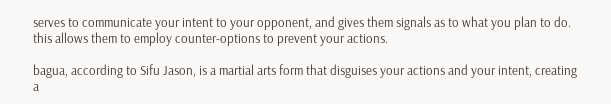serves to communicate your intent to your opponent, and gives them signals as to what you plan to do. this allows them to employ counter-options to prevent your actions.

bagua, according to Sifu Jason, is a martial arts form that disguises your actions and your intent, creating a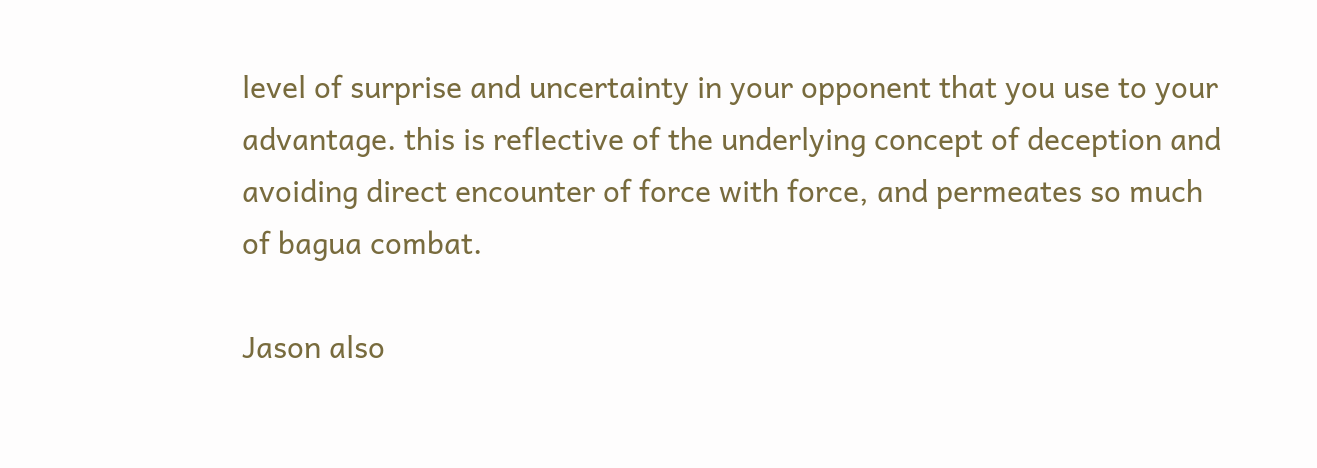level of surprise and uncertainty in your opponent that you use to your advantage. this is reflective of the underlying concept of deception and avoiding direct encounter of force with force, and permeates so much of bagua combat.

Jason also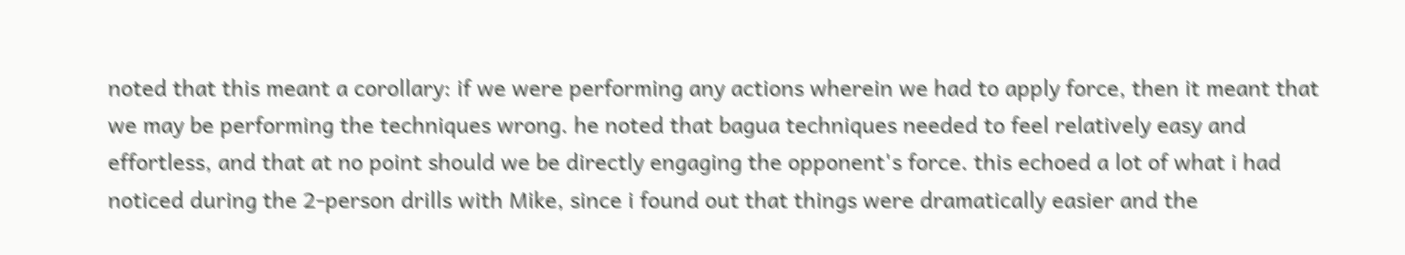noted that this meant a corollary: if we were performing any actions wherein we had to apply force, then it meant that we may be performing the techniques wrong. he noted that bagua techniques needed to feel relatively easy and effortless, and that at no point should we be directly engaging the opponent's force. this echoed a lot of what i had noticed during the 2-person drills with Mike, since i found out that things were dramatically easier and the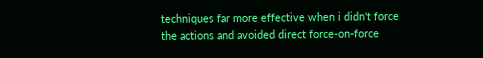techniques far more effective when i didn't force the actions and avoided direct force-on-force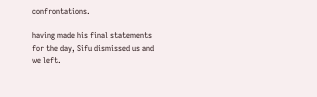confrontations.

having made his final statements for the day, Sifu dismissed us and we left.